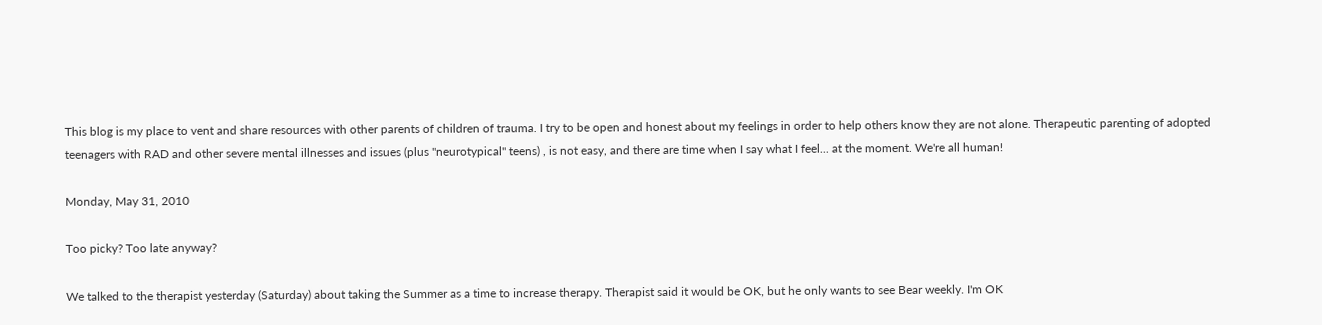This blog is my place to vent and share resources with other parents of children of trauma. I try to be open and honest about my feelings in order to help others know they are not alone. Therapeutic parenting of adopted teenagers with RAD and other severe mental illnesses and issues (plus "neurotypical" teens) , is not easy, and there are time when I say what I feel... at the moment. We're all human!

Monday, May 31, 2010

Too picky? Too late anyway?

We talked to the therapist yesterday (Saturday) about taking the Summer as a time to increase therapy. Therapist said it would be OK, but he only wants to see Bear weekly. I'm OK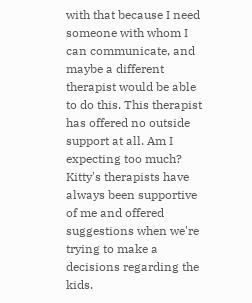with that because I need someone with whom I can communicate, and maybe a different therapist would be able to do this. This therapist has offered no outside support at all. Am I expecting too much? Kitty's therapists have always been supportive of me and offered suggestions when we're trying to make a decisions regarding the kids.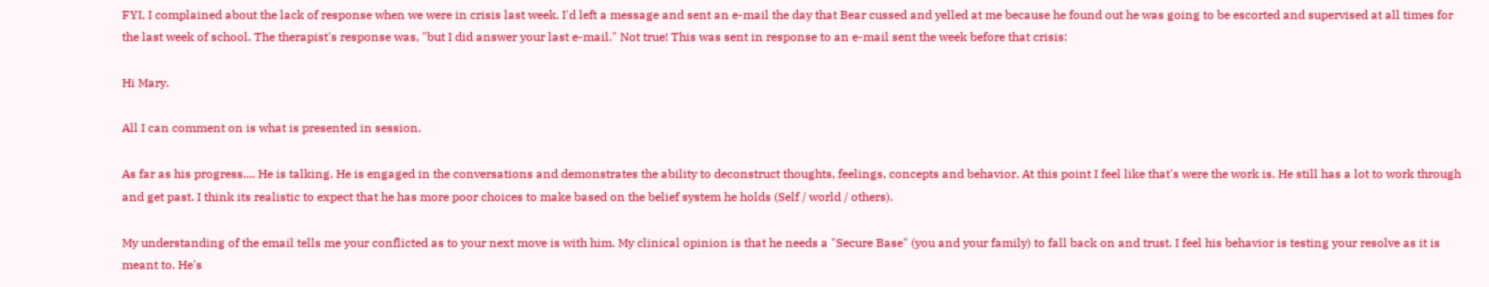FYI, I complained about the lack of response when we were in crisis last week. I'd left a message and sent an e-mail the day that Bear cussed and yelled at me because he found out he was going to be escorted and supervised at all times for the last week of school. The therapist's response was, "but I did answer your last e-mail." Not true! This was sent in response to an e-mail sent the week before that crisis:

Hi Mary.

All I can comment on is what is presented in session.

As far as his progress.... He is talking. He is engaged in the conversations and demonstrates the ability to deconstruct thoughts, feelings, concepts and behavior. At this point I feel like that's were the work is. He still has a lot to work through and get past. I think its realistic to expect that he has more poor choices to make based on the belief system he holds (Self / world / others).

My understanding of the email tells me your conflicted as to your next move is with him. My clinical opinion is that he needs a "Secure Base" (you and your family) to fall back on and trust. I feel his behavior is testing your resolve as it is meant to. He's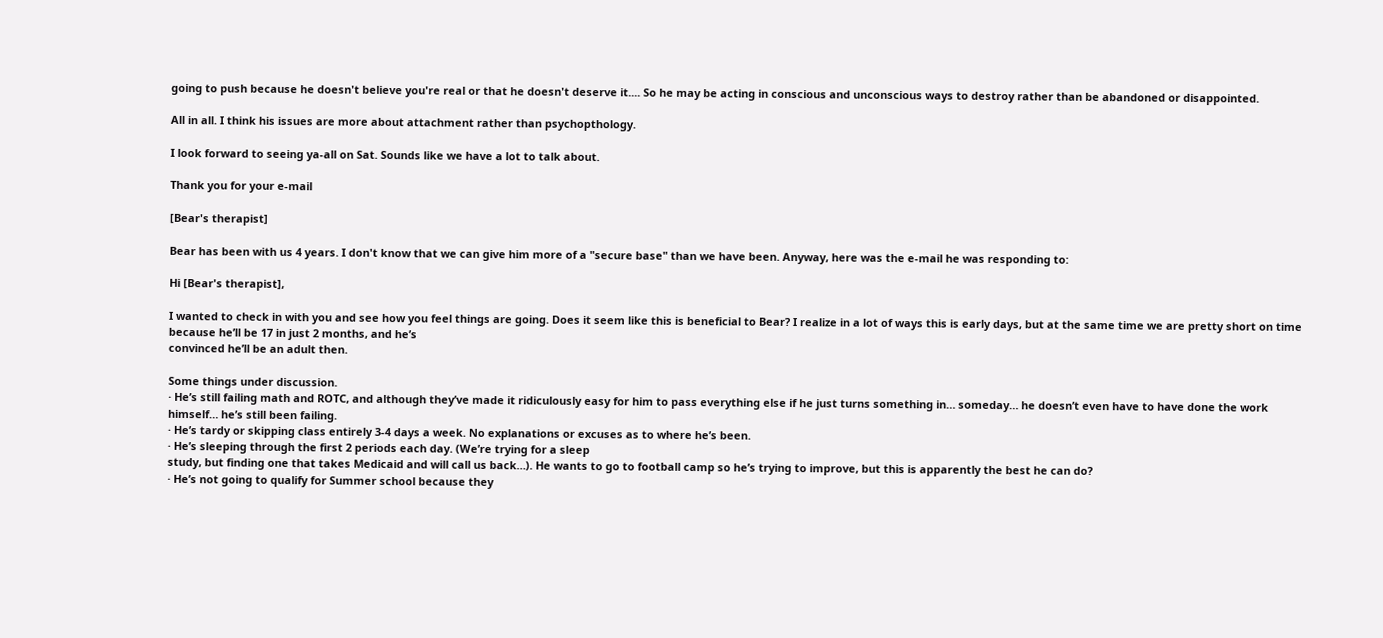going to push because he doesn't believe you're real or that he doesn't deserve it.... So he may be acting in conscious and unconscious ways to destroy rather than be abandoned or disappointed.

All in all. I think his issues are more about attachment rather than psychopthology.

I look forward to seeing ya-all on Sat. Sounds like we have a lot to talk about.

Thank you for your e-mail

[Bear's therapist]

Bear has been with us 4 years. I don't know that we can give him more of a "secure base" than we have been. Anyway, here was the e-mail he was responding to:

Hi [Bear's therapist],

I wanted to check in with you and see how you feel things are going. Does it seem like this is beneficial to Bear? I realize in a lot of ways this is early days, but at the same time we are pretty short on time because he’ll be 17 in just 2 months, and he’s
convinced he’ll be an adult then.

Some things under discussion.
· He’s still failing math and ROTC, and although they’ve made it ridiculously easy for him to pass everything else if he just turns something in… someday… he doesn’t even have to have done the work himself… he’s still been failing.
· He’s tardy or skipping class entirely 3-4 days a week. No explanations or excuses as to where he’s been.
· He’s sleeping through the first 2 periods each day. (We’re trying for a sleep
study, but finding one that takes Medicaid and will call us back…). He wants to go to football camp so he’s trying to improve, but this is apparently the best he can do?
· He’s not going to qualify for Summer school because they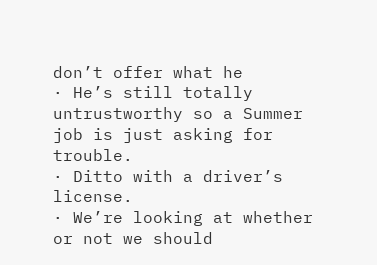don’t offer what he
· He’s still totally untrustworthy so a Summer job is just asking for trouble.
· Ditto with a driver’s license.
· We’re looking at whether or not we should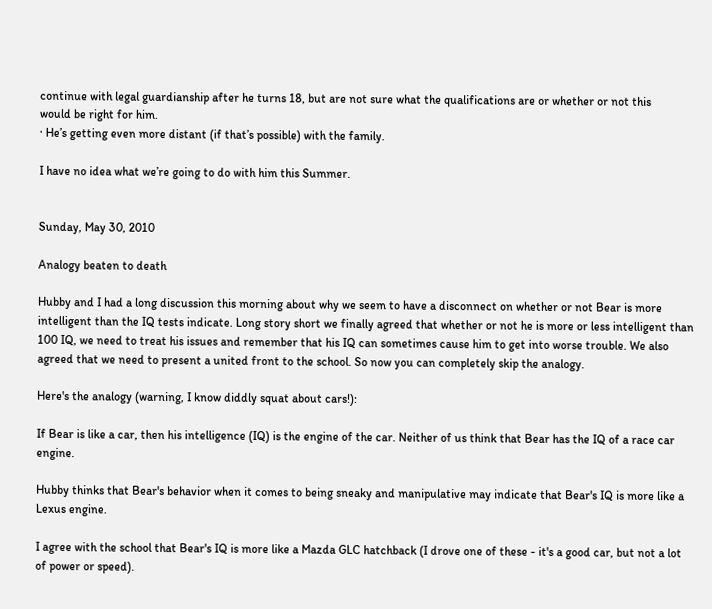continue with legal guardianship after he turns 18, but are not sure what the qualifications are or whether or not this
would be right for him.
· He’s getting even more distant (if that’s possible) with the family.

I have no idea what we’re going to do with him this Summer.


Sunday, May 30, 2010

Analogy beaten to death

Hubby and I had a long discussion this morning about why we seem to have a disconnect on whether or not Bear is more intelligent than the IQ tests indicate. Long story short we finally agreed that whether or not he is more or less intelligent than 100 IQ, we need to treat his issues and remember that his IQ can sometimes cause him to get into worse trouble. We also agreed that we need to present a united front to the school. So now you can completely skip the analogy.

Here's the analogy (warning, I know diddly squat about cars!):

If Bear is like a car, then his intelligence (IQ) is the engine of the car. Neither of us think that Bear has the IQ of a race car engine.

Hubby thinks that Bear's behavior when it comes to being sneaky and manipulative may indicate that Bear's IQ is more like a Lexus engine.

I agree with the school that Bear's IQ is more like a Mazda GLC hatchback (I drove one of these - it's a good car, but not a lot of power or speed).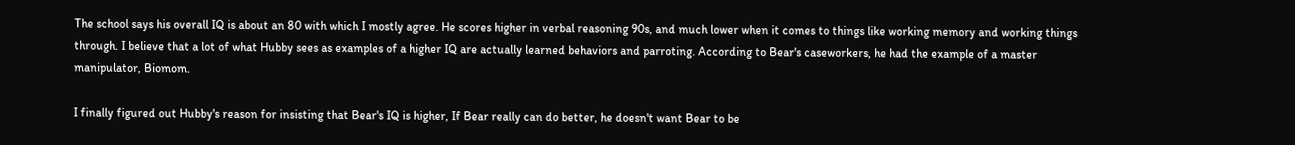The school says his overall IQ is about an 80 with which I mostly agree. He scores higher in verbal reasoning 90s, and much lower when it comes to things like working memory and working things through. I believe that a lot of what Hubby sees as examples of a higher IQ are actually learned behaviors and parroting. According to Bear's caseworkers, he had the example of a master manipulator, Biomom.

I finally figured out Hubby's reason for insisting that Bear's IQ is higher, If Bear really can do better, he doesn't want Bear to be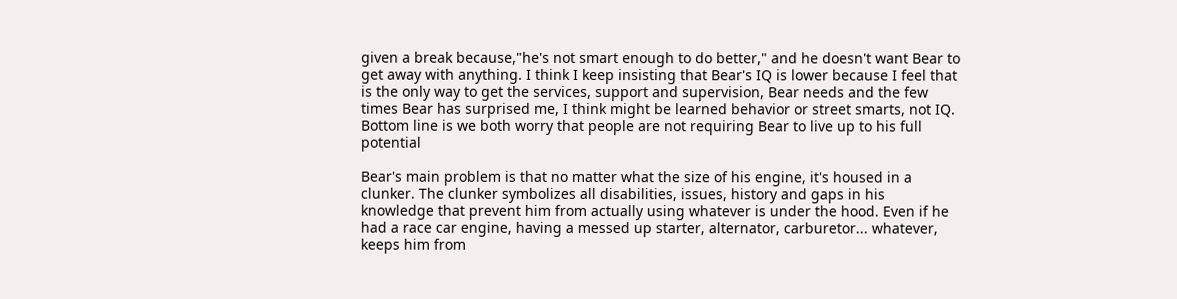given a break because,"he's not smart enough to do better," and he doesn't want Bear to get away with anything. I think I keep insisting that Bear's IQ is lower because I feel that is the only way to get the services, support and supervision, Bear needs and the few times Bear has surprised me, I think might be learned behavior or street smarts, not IQ. Bottom line is we both worry that people are not requiring Bear to live up to his full potential

Bear's main problem is that no matter what the size of his engine, it's housed in a clunker. The clunker symbolizes all disabilities, issues, history and gaps in his knowledge that prevent him from actually using whatever is under the hood. Even if he had a race car engine, having a messed up starter, alternator, carburetor... whatever, keeps him from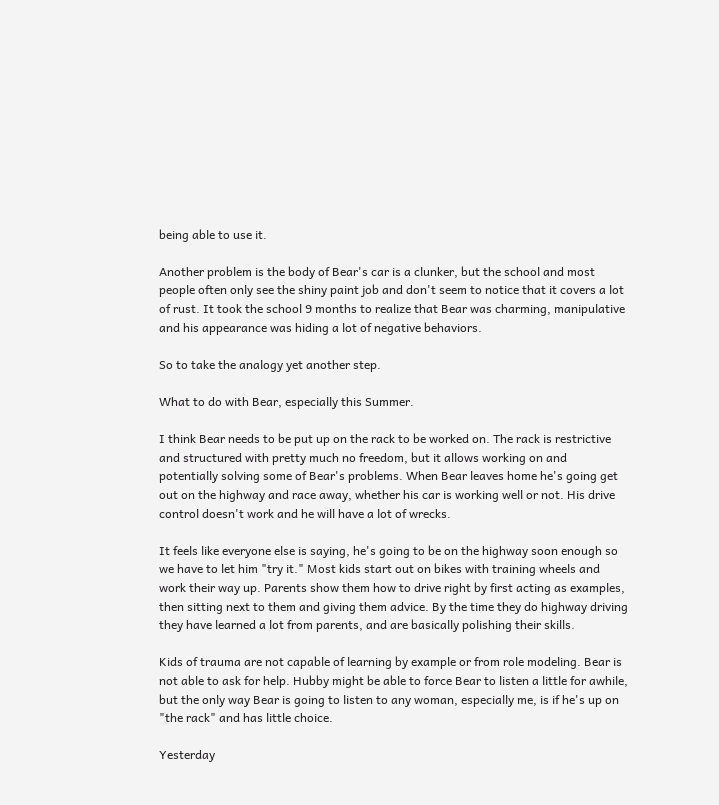being able to use it.

Another problem is the body of Bear's car is a clunker, but the school and most people often only see the shiny paint job and don't seem to notice that it covers a lot of rust. It took the school 9 months to realize that Bear was charming, manipulative and his appearance was hiding a lot of negative behaviors.

So to take the analogy yet another step.

What to do with Bear, especially this Summer.

I think Bear needs to be put up on the rack to be worked on. The rack is restrictive and structured with pretty much no freedom, but it allows working on and potentially solving some of Bear's problems. When Bear leaves home he's going get out on the highway and race away, whether his car is working well or not. His drive control doesn't work and he will have a lot of wrecks.

It feels like everyone else is saying, he's going to be on the highway soon enough so we have to let him "try it." Most kids start out on bikes with training wheels and work their way up. Parents show them how to drive right by first acting as examples, then sitting next to them and giving them advice. By the time they do highway driving they have learned a lot from parents, and are basically polishing their skills.

Kids of trauma are not capable of learning by example or from role modeling. Bear is not able to ask for help. Hubby might be able to force Bear to listen a little for awhile, but the only way Bear is going to listen to any woman, especially me, is if he's up on "the rack" and has little choice.

Yesterday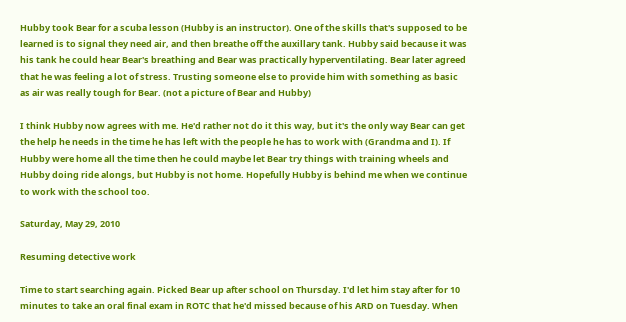Hubby took Bear for a scuba lesson (Hubby is an instructor). One of the skills that's supposed to be learned is to signal they need air, and then breathe off the auxillary tank. Hubby said because it was his tank he could hear Bear's breathing and Bear was practically hyperventilating. Bear later agreed that he was feeling a lot of stress. Trusting someone else to provide him with something as basic as air was really tough for Bear. (not a picture of Bear and Hubby)

I think Hubby now agrees with me. He'd rather not do it this way, but it's the only way Bear can get the help he needs in the time he has left with the people he has to work with (Grandma and I). If Hubby were home all the time then he could maybe let Bear try things with training wheels and Hubby doing ride alongs, but Hubby is not home. Hopefully Hubby is behind me when we continue to work with the school too.

Saturday, May 29, 2010

Resuming detective work

Time to start searching again. Picked Bear up after school on Thursday. I'd let him stay after for 10 minutes to take an oral final exam in ROTC that he'd missed because of his ARD on Tuesday. When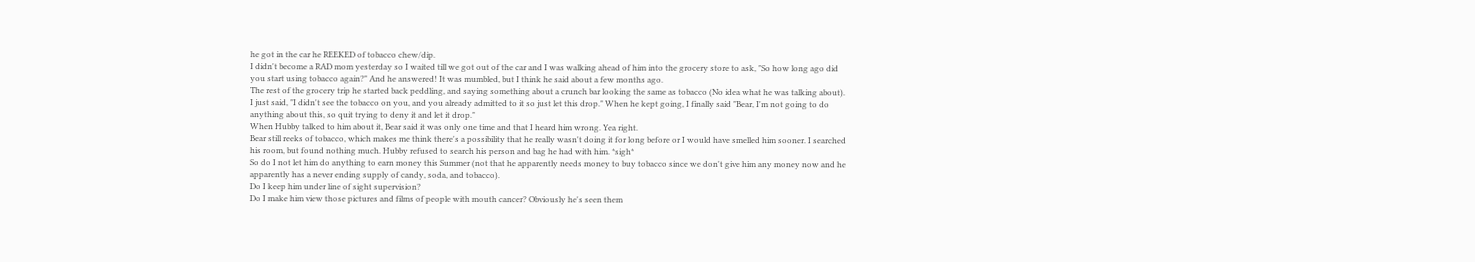he got in the car he REEKED of tobacco chew/dip.
I didn't become a RAD mom yesterday so I waited till we got out of the car and I was walking ahead of him into the grocery store to ask, "So how long ago did you start using tobacco again?" And he answered! It was mumbled, but I think he said about a few months ago.
The rest of the grocery trip he started back peddling, and saying something about a crunch bar looking the same as tobacco (No idea what he was talking about). I just said, "I didn't see the tobacco on you, and you already admitted to it so just let this drop." When he kept going, I finally said "Bear, I'm not going to do anything about this, so quit trying to deny it and let it drop."
When Hubby talked to him about it, Bear said it was only one time and that I heard him wrong. Yea right.
Bear still reeks of tobacco, which makes me think there's a possibility that he really wasn't doing it for long before or I would have smelled him sooner. I searched his room, but found nothing much. Hubby refused to search his person and bag he had with him. *sigh*
So do I not let him do anything to earn money this Summer (not that he apparently needs money to buy tobacco since we don't give him any money now and he apparently has a never ending supply of candy, soda, and tobacco).
Do I keep him under line of sight supervision?
Do I make him view those pictures and films of people with mouth cancer? Obviously he's seen them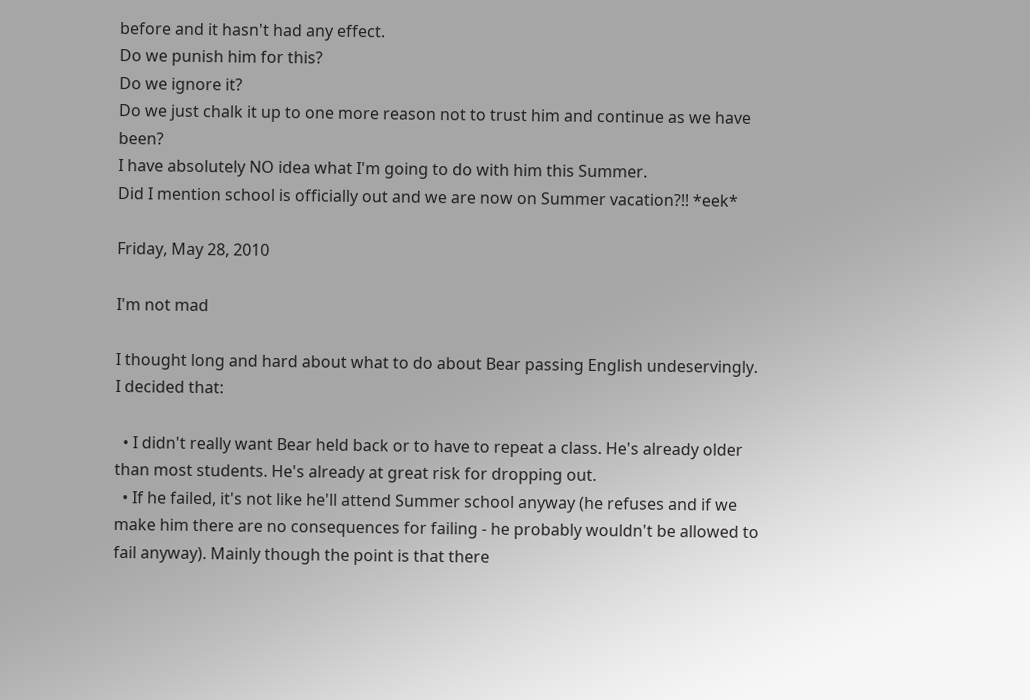before and it hasn't had any effect.
Do we punish him for this?
Do we ignore it?
Do we just chalk it up to one more reason not to trust him and continue as we have been?
I have absolutely NO idea what I'm going to do with him this Summer.
Did I mention school is officially out and we are now on Summer vacation?!! *eek*

Friday, May 28, 2010

I'm not mad

I thought long and hard about what to do about Bear passing English undeservingly. I decided that:

  • I didn't really want Bear held back or to have to repeat a class. He's already older than most students. He's already at great risk for dropping out.
  • If he failed, it's not like he'll attend Summer school anyway (he refuses and if we make him there are no consequences for failing - he probably wouldn't be allowed to fail anyway). Mainly though the point is that there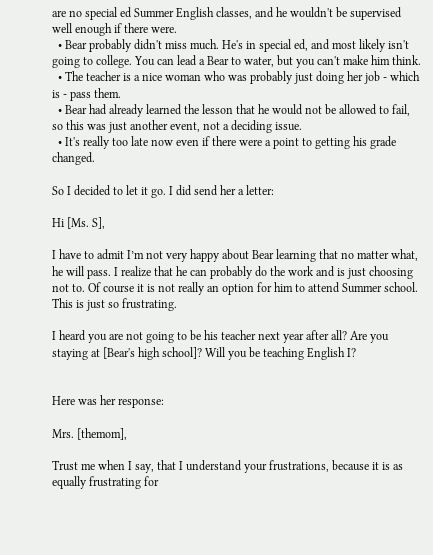are no special ed Summer English classes, and he wouldn't be supervised well enough if there were.
  • Bear probably didn't miss much. He's in special ed, and most likely isn't going to college. You can lead a Bear to water, but you can't make him think.
  • The teacher is a nice woman who was probably just doing her job - which is - pass them.
  • Bear had already learned the lesson that he would not be allowed to fail, so this was just another event, not a deciding issue.
  • It's really too late now even if there were a point to getting his grade changed.

So I decided to let it go. I did send her a letter:

Hi [Ms. S],

I have to admit I’m not very happy about Bear learning that no matter what, he will pass. I realize that he can probably do the work and is just choosing not to. Of course it is not really an option for him to attend Summer school. This is just so frustrating.

I heard you are not going to be his teacher next year after all? Are you staying at [Bear's high school]? Will you be teaching English I?


Here was her response:

Mrs. [themom],

Trust me when I say, that I understand your frustrations, because it is as equally frustrating for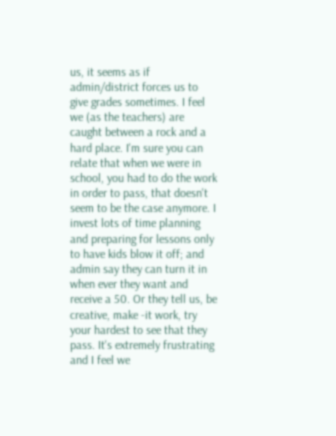us, it seems as if admin/district forces us to give grades sometimes. I feel we (as the teachers) are caught between a rock and a hard place. I'm sure you can relate that when we were in school, you had to do the work in order to pass, that doesn't seem to be the case anymore. I invest lots of time planning and preparing for lessons only to have kids blow it off; and admin say they can turn it in when ever they want and receive a 50. Or they tell us, be creative, make -it work, try your hardest to see that they pass. It's extremely frustrating and I feel we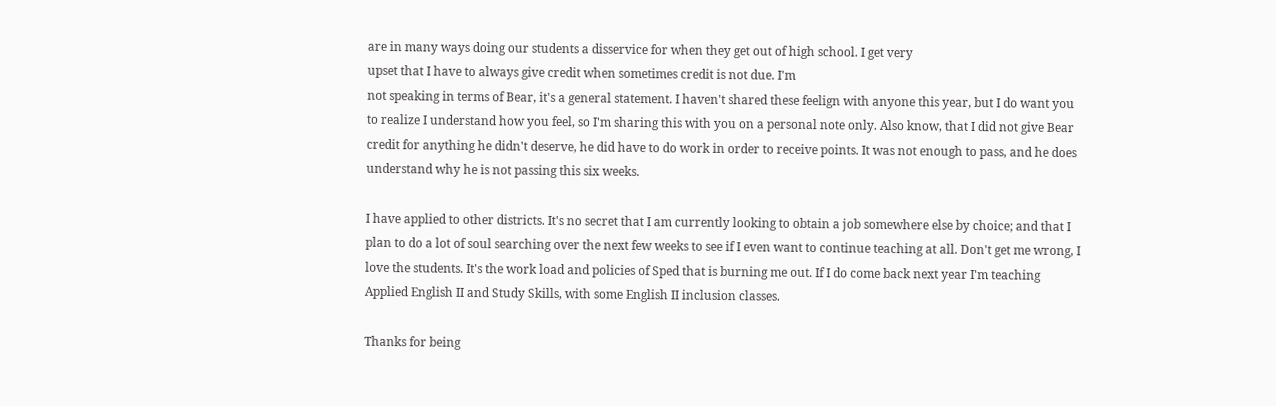are in many ways doing our students a disservice for when they get out of high school. I get very
upset that I have to always give credit when sometimes credit is not due. I'm
not speaking in terms of Bear, it's a general statement. I haven't shared these feelign with anyone this year, but I do want you to realize I understand how you feel, so I'm sharing this with you on a personal note only. Also know, that I did not give Bear credit for anything he didn't deserve, he did have to do work in order to receive points. It was not enough to pass, and he does understand why he is not passing this six weeks.

I have applied to other districts. It's no secret that I am currently looking to obtain a job somewhere else by choice; and that I plan to do a lot of soul searching over the next few weeks to see if I even want to continue teaching at all. Don't get me wrong, I love the students. It's the work load and policies of Sped that is burning me out. If I do come back next year I'm teaching Applied English II and Study Skills, with some English II inclusion classes.

Thanks for being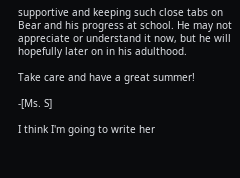supportive and keeping such close tabs on Bear and his progress at school. He may not appreciate or understand it now, but he will hopefully later on in his adulthood.

Take care and have a great summer!

-[Ms. S]

I think I'm going to write her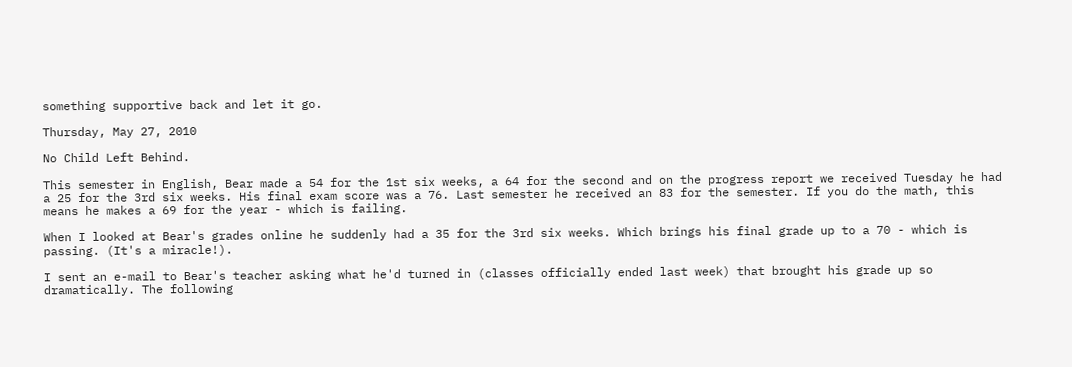something supportive back and let it go.

Thursday, May 27, 2010

No Child Left Behind.

This semester in English, Bear made a 54 for the 1st six weeks, a 64 for the second and on the progress report we received Tuesday he had a 25 for the 3rd six weeks. His final exam score was a 76. Last semester he received an 83 for the semester. If you do the math, this means he makes a 69 for the year - which is failing.

When I looked at Bear's grades online he suddenly had a 35 for the 3rd six weeks. Which brings his final grade up to a 70 - which is passing. (It's a miracle!).

I sent an e-mail to Bear's teacher asking what he'd turned in (classes officially ended last week) that brought his grade up so dramatically. The following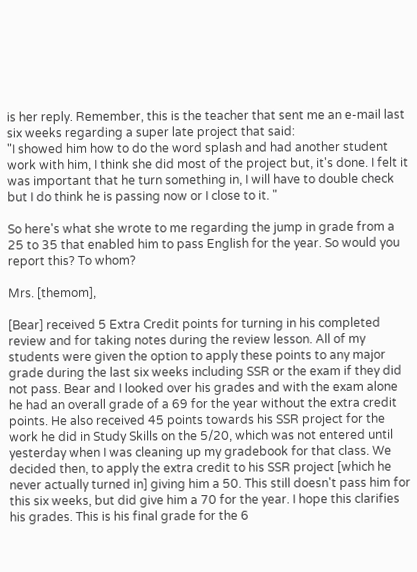is her reply. Remember, this is the teacher that sent me an e-mail last six weeks regarding a super late project that said:
"I showed him how to do the word splash and had another student work with him, I think she did most of the project but, it's done. I felt it was important that he turn something in, I will have to double check but I do think he is passing now or I close to it. "

So here's what she wrote to me regarding the jump in grade from a 25 to 35 that enabled him to pass English for the year. So would you report this? To whom?

Mrs. [themom],

[Bear] received 5 Extra Credit points for turning in his completed review and for taking notes during the review lesson. All of my students were given the option to apply these points to any major grade during the last six weeks including SSR or the exam if they did not pass. Bear and I looked over his grades and with the exam alone he had an overall grade of a 69 for the year without the extra credit points. He also received 45 points towards his SSR project for the work he did in Study Skills on the 5/20, which was not entered until yesterday when I was cleaning up my gradebook for that class. We decided then, to apply the extra credit to his SSR project [which he never actually turned in] giving him a 50. This still doesn't pass him for this six weeks, but did give him a 70 for the year. I hope this clarifies his grades. This is his final grade for the 6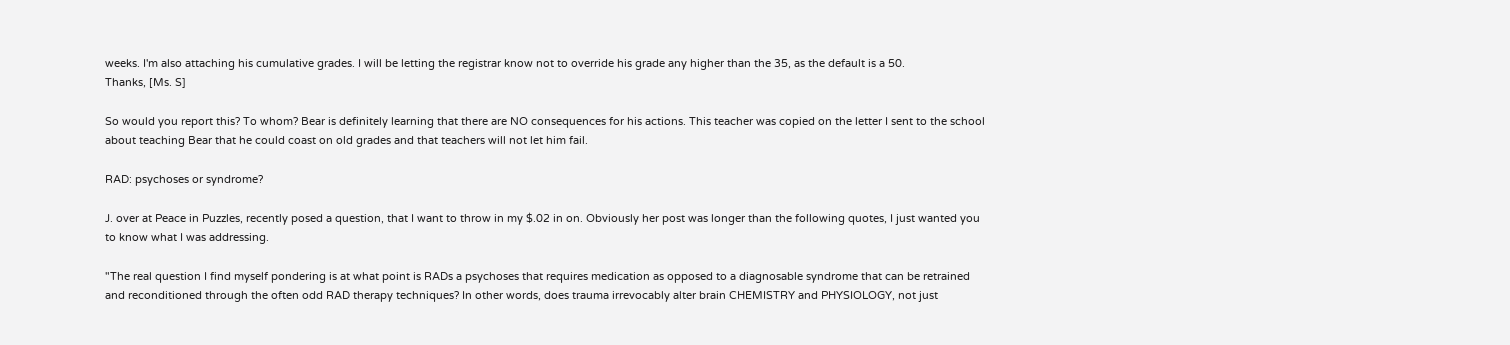weeks. I'm also attaching his cumulative grades. I will be letting the registrar know not to override his grade any higher than the 35, as the default is a 50.
Thanks, [Ms. S]

So would you report this? To whom? Bear is definitely learning that there are NO consequences for his actions. This teacher was copied on the letter I sent to the school about teaching Bear that he could coast on old grades and that teachers will not let him fail.

RAD: psychoses or syndrome?

J. over at Peace in Puzzles, recently posed a question, that I want to throw in my $.02 in on. Obviously her post was longer than the following quotes, I just wanted you to know what I was addressing.

"The real question I find myself pondering is at what point is RADs a psychoses that requires medication as opposed to a diagnosable syndrome that can be retrained and reconditioned through the often odd RAD therapy techniques? In other words, does trauma irrevocably alter brain CHEMISTRY and PHYSIOLOGY, not just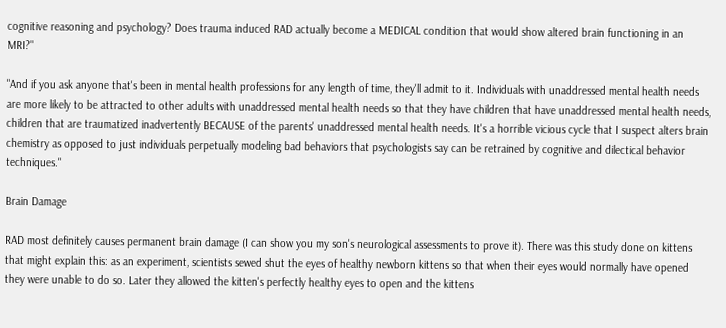cognitive reasoning and psychology? Does trauma induced RAD actually become a MEDICAL condition that would show altered brain functioning in an MRI?"

"And if you ask anyone that's been in mental health professions for any length of time, they'll admit to it. Individuals with unaddressed mental health needs are more likely to be attracted to other adults with unaddressed mental health needs so that they have children that have unaddressed mental health needs, children that are traumatized inadvertently BECAUSE of the parents' unaddressed mental health needs. It's a horrible vicious cycle that I suspect alters brain chemistry as opposed to just individuals perpetually modeling bad behaviors that psychologists say can be retrained by cognitive and dilectical behavior techniques."

Brain Damage

RAD most definitely causes permanent brain damage (I can show you my son's neurological assessments to prove it). There was this study done on kittens that might explain this: as an experiment, scientists sewed shut the eyes of healthy newborn kittens so that when their eyes would normally have opened they were unable to do so. Later they allowed the kitten's perfectly healthy eyes to open and the kittens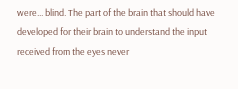were... blind. The part of the brain that should have developed for their brain to understand the input received from the eyes never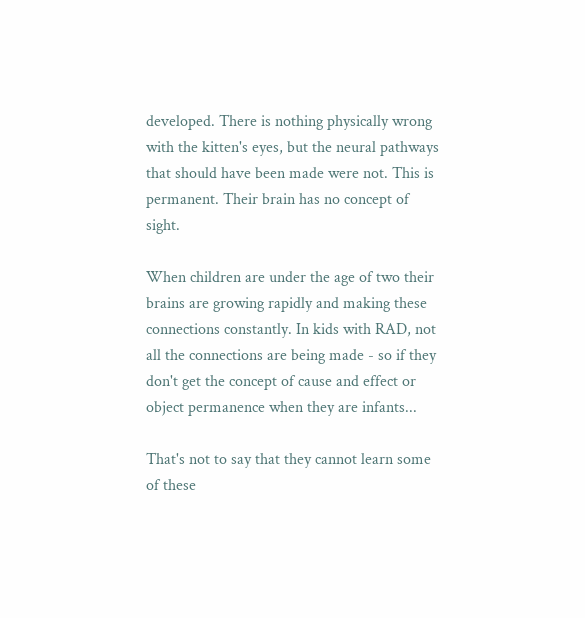developed. There is nothing physically wrong with the kitten's eyes, but the neural pathways that should have been made were not. This is permanent. Their brain has no concept of sight.

When children are under the age of two their brains are growing rapidly and making these connections constantly. In kids with RAD, not all the connections are being made - so if they don't get the concept of cause and effect or object permanence when they are infants...

That's not to say that they cannot learn some of these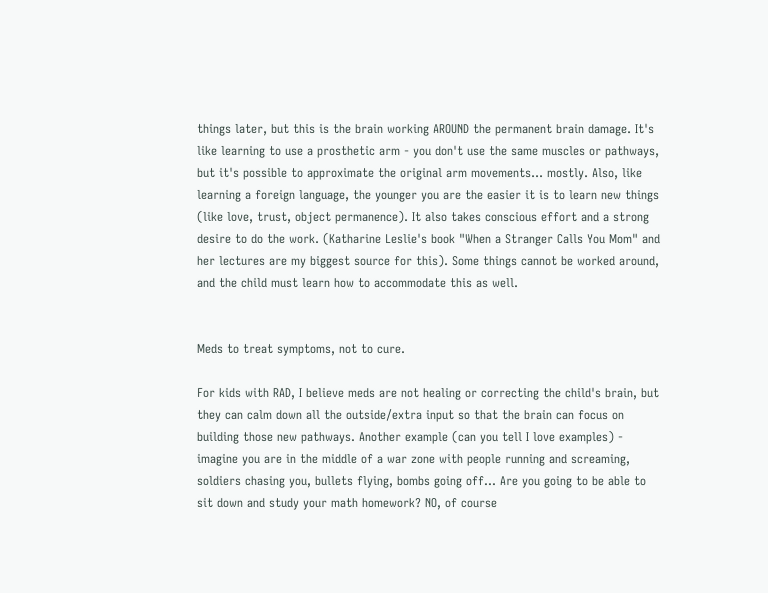things later, but this is the brain working AROUND the permanent brain damage. It's like learning to use a prosthetic arm - you don't use the same muscles or pathways, but it's possible to approximate the original arm movements... mostly. Also, like learning a foreign language, the younger you are the easier it is to learn new things (like love, trust, object permanence). It also takes conscious effort and a strong desire to do the work. (Katharine Leslie's book "When a Stranger Calls You Mom" and her lectures are my biggest source for this). Some things cannot be worked around, and the child must learn how to accommodate this as well.


Meds to treat symptoms, not to cure.

For kids with RAD, I believe meds are not healing or correcting the child's brain, but they can calm down all the outside/extra input so that the brain can focus on building those new pathways. Another example (can you tell I love examples) - imagine you are in the middle of a war zone with people running and screaming, soldiers chasing you, bullets flying, bombs going off... Are you going to be able to sit down and study your math homework? NO, of course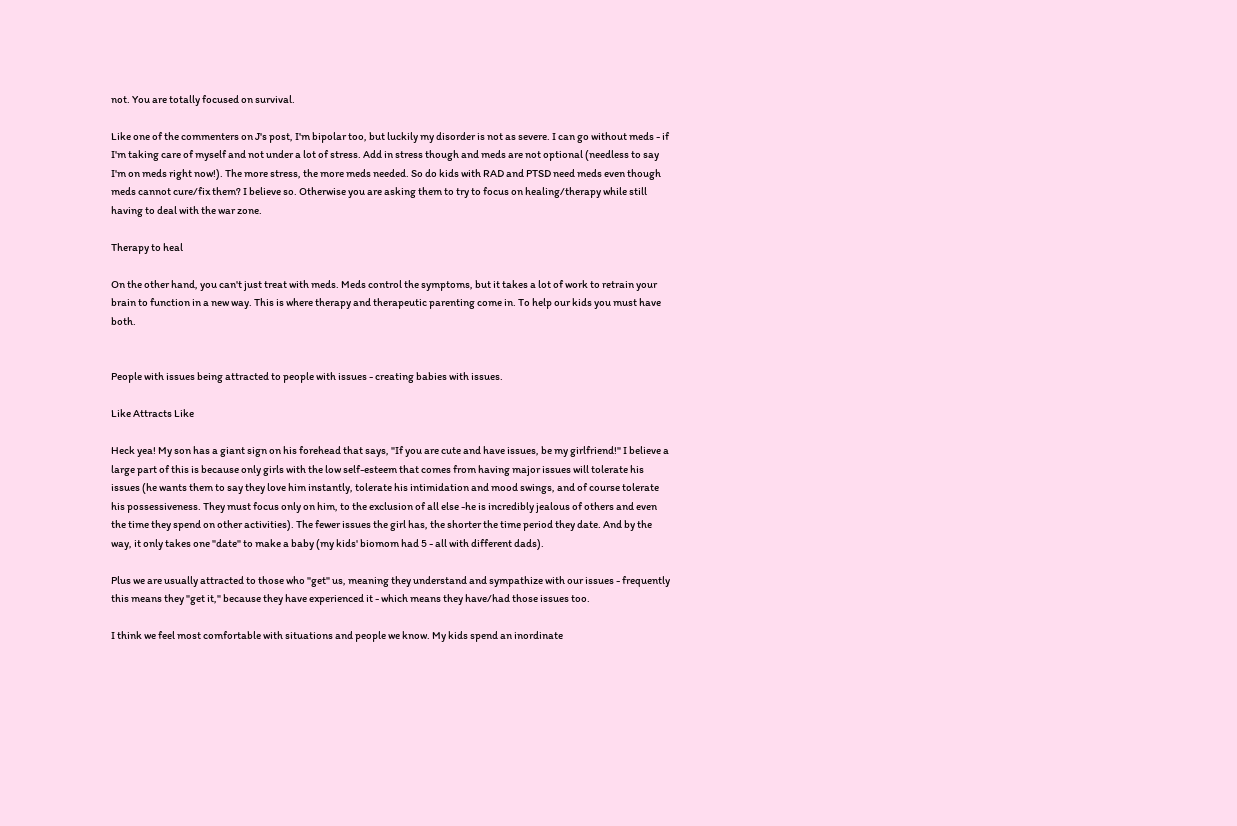not. You are totally focused on survival.

Like one of the commenters on J's post, I'm bipolar too, but luckily my disorder is not as severe. I can go without meds - if I'm taking care of myself and not under a lot of stress. Add in stress though and meds are not optional (needless to say I'm on meds right now!). The more stress, the more meds needed. So do kids with RAD and PTSD need meds even though meds cannot cure/fix them? I believe so. Otherwise you are asking them to try to focus on healing/therapy while still having to deal with the war zone.

Therapy to heal

On the other hand, you can't just treat with meds. Meds control the symptoms, but it takes a lot of work to retrain your brain to function in a new way. This is where therapy and therapeutic parenting come in. To help our kids you must have both.


People with issues being attracted to people with issues - creating babies with issues.

Like Attracts Like

Heck yea! My son has a giant sign on his forehead that says, "If you are cute and have issues, be my girlfriend!" I believe a large part of this is because only girls with the low self-esteem that comes from having major issues will tolerate his issues (he wants them to say they love him instantly, tolerate his intimidation and mood swings, and of course tolerate his possessiveness. They must focus only on him, to the exclusion of all else -he is incredibly jealous of others and even the time they spend on other activities). The fewer issues the girl has, the shorter the time period they date. And by the way, it only takes one "date" to make a baby (my kids' biomom had 5 - all with different dads).

Plus we are usually attracted to those who "get" us, meaning they understand and sympathize with our issues - frequently this means they "get it," because they have experienced it - which means they have/had those issues too.

I think we feel most comfortable with situations and people we know. My kids spend an inordinate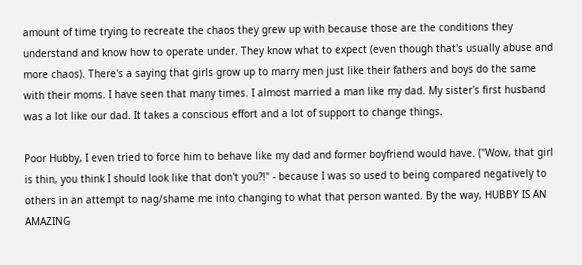amount of time trying to recreate the chaos they grew up with because those are the conditions they understand and know how to operate under. They know what to expect (even though that's usually abuse and more chaos). There's a saying that girls grow up to marry men just like their fathers and boys do the same with their moms. I have seen that many times. I almost married a man like my dad. My sister's first husband was a lot like our dad. It takes a conscious effort and a lot of support to change things.

Poor Hubby, I even tried to force him to behave like my dad and former boyfriend would have. ("Wow, that girl is thin, you think I should look like that don't you?!" - because I was so used to being compared negatively to others in an attempt to nag/shame me into changing to what that person wanted. By the way, HUBBY IS AN AMAZING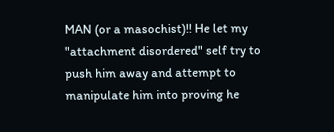MAN (or a masochist)!! He let my "attachment disordered" self try to push him away and attempt to manipulate him into proving he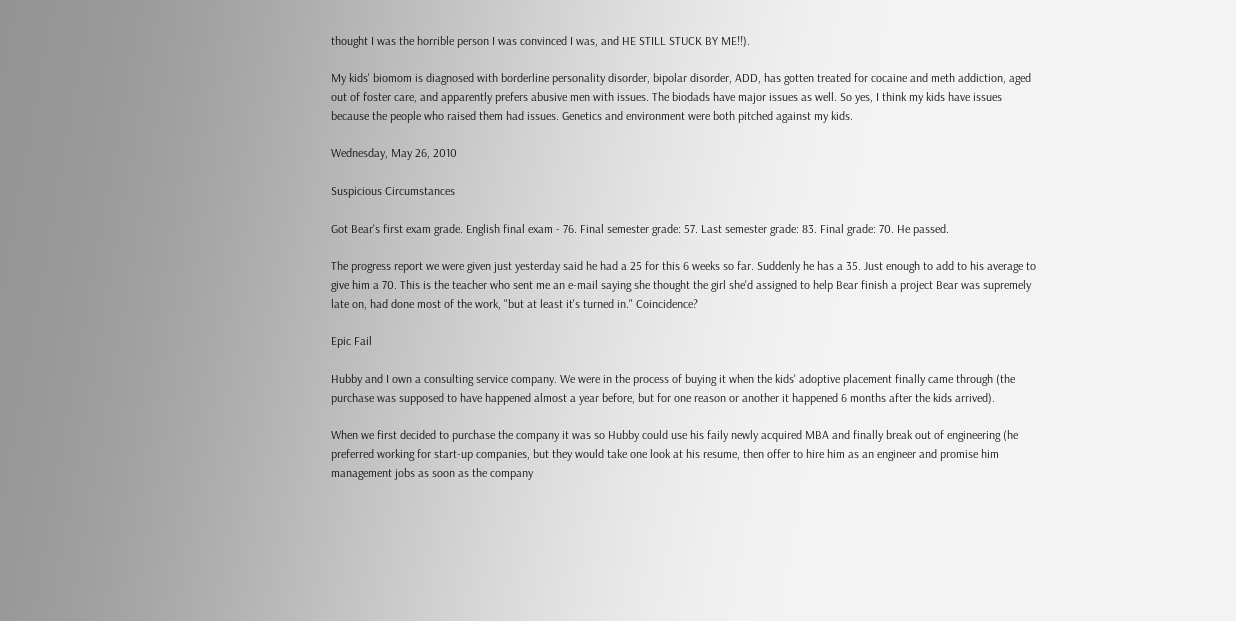thought I was the horrible person I was convinced I was, and HE STILL STUCK BY ME!!).

My kids' biomom is diagnosed with borderline personality disorder, bipolar disorder, ADD, has gotten treated for cocaine and meth addiction, aged out of foster care, and apparently prefers abusive men with issues. The biodads have major issues as well. So yes, I think my kids have issues because the people who raised them had issues. Genetics and environment were both pitched against my kids.

Wednesday, May 26, 2010

Suspicious Circumstances

Got Bear's first exam grade. English final exam - 76. Final semester grade: 57. Last semester grade: 83. Final grade: 70. He passed.

The progress report we were given just yesterday said he had a 25 for this 6 weeks so far. Suddenly he has a 35. Just enough to add to his average to give him a 70. This is the teacher who sent me an e-mail saying she thought the girl she'd assigned to help Bear finish a project Bear was supremely late on, had done most of the work, "but at least it's turned in." Coincidence?

Epic Fail

Hubby and I own a consulting service company. We were in the process of buying it when the kids' adoptive placement finally came through (the purchase was supposed to have happened almost a year before, but for one reason or another it happened 6 months after the kids arrived).

When we first decided to purchase the company it was so Hubby could use his faily newly acquired MBA and finally break out of engineering (he preferred working for start-up companies, but they would take one look at his resume, then offer to hire him as an engineer and promise him management jobs as soon as the company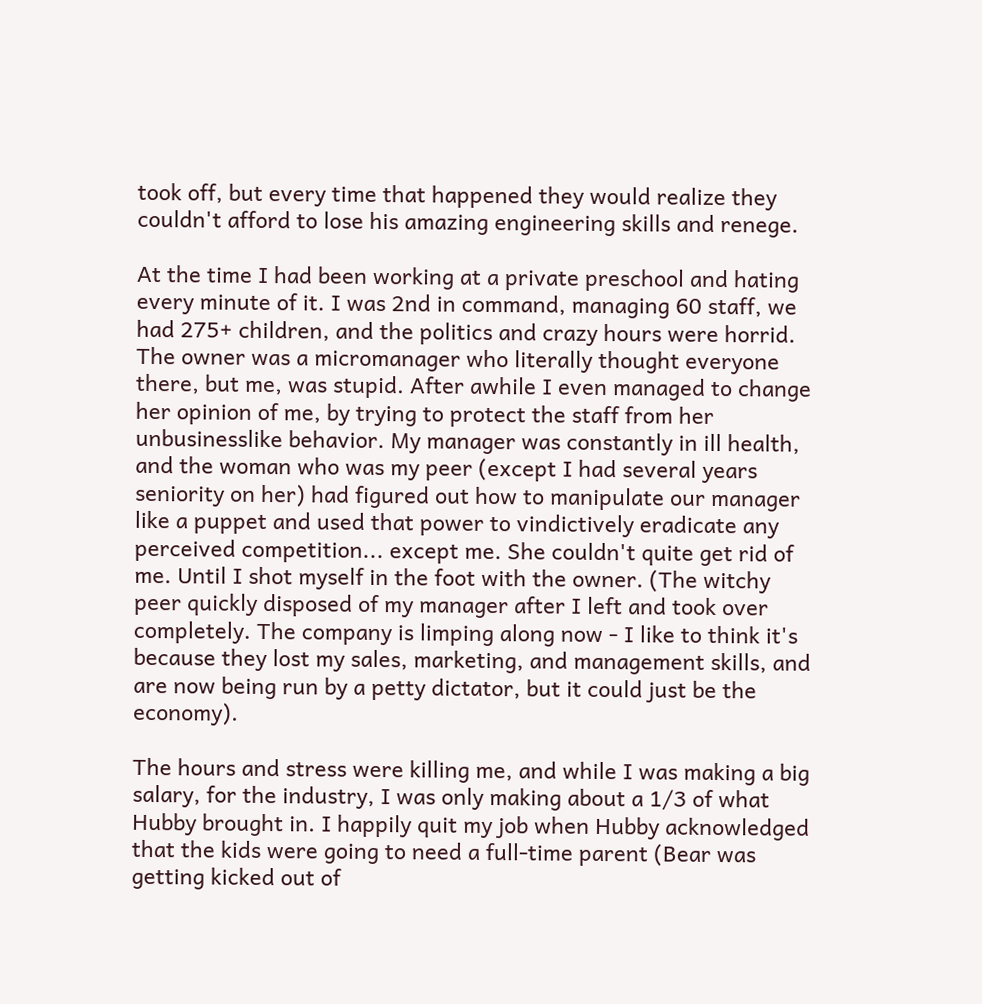took off, but every time that happened they would realize they couldn't afford to lose his amazing engineering skills and renege.

At the time I had been working at a private preschool and hating every minute of it. I was 2nd in command, managing 60 staff, we had 275+ children, and the politics and crazy hours were horrid. The owner was a micromanager who literally thought everyone there, but me, was stupid. After awhile I even managed to change her opinion of me, by trying to protect the staff from her unbusinesslike behavior. My manager was constantly in ill health, and the woman who was my peer (except I had several years seniority on her) had figured out how to manipulate our manager like a puppet and used that power to vindictively eradicate any perceived competition... except me. She couldn't quite get rid of me. Until I shot myself in the foot with the owner. (The witchy peer quickly disposed of my manager after I left and took over completely. The company is limping along now - I like to think it's because they lost my sales, marketing, and management skills, and are now being run by a petty dictator, but it could just be the economy).

The hours and stress were killing me, and while I was making a big salary, for the industry, I was only making about a 1/3 of what Hubby brought in. I happily quit my job when Hubby acknowledged that the kids were going to need a full-time parent (Bear was getting kicked out of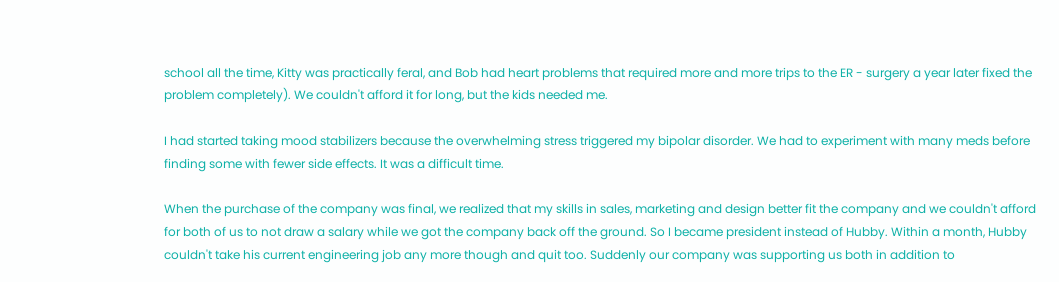school all the time, Kitty was practically feral, and Bob had heart problems that required more and more trips to the ER - surgery a year later fixed the problem completely). We couldn't afford it for long, but the kids needed me.

I had started taking mood stabilizers because the overwhelming stress triggered my bipolar disorder. We had to experiment with many meds before finding some with fewer side effects. It was a difficult time.

When the purchase of the company was final, we realized that my skills in sales, marketing and design better fit the company and we couldn't afford for both of us to not draw a salary while we got the company back off the ground. So I became president instead of Hubby. Within a month, Hubby couldn't take his current engineering job any more though and quit too. Suddenly our company was supporting us both in addition to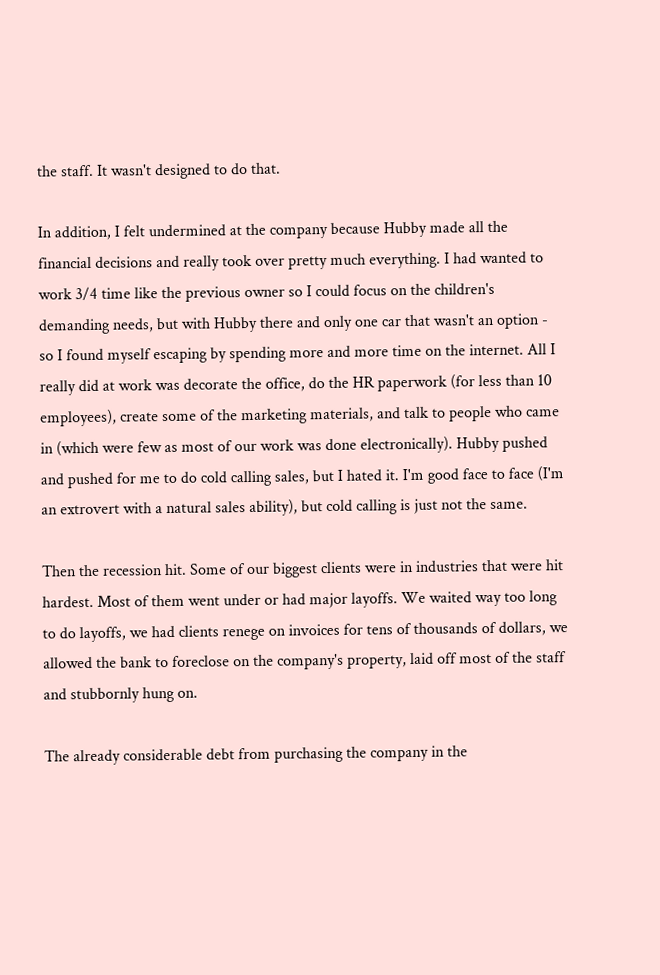the staff. It wasn't designed to do that.

In addition, I felt undermined at the company because Hubby made all the financial decisions and really took over pretty much everything. I had wanted to work 3/4 time like the previous owner so I could focus on the children's demanding needs, but with Hubby there and only one car that wasn't an option - so I found myself escaping by spending more and more time on the internet. All I really did at work was decorate the office, do the HR paperwork (for less than 10 employees), create some of the marketing materials, and talk to people who came in (which were few as most of our work was done electronically). Hubby pushed and pushed for me to do cold calling sales, but I hated it. I'm good face to face (I'm an extrovert with a natural sales ability), but cold calling is just not the same.

Then the recession hit. Some of our biggest clients were in industries that were hit hardest. Most of them went under or had major layoffs. We waited way too long to do layoffs, we had clients renege on invoices for tens of thousands of dollars, we allowed the bank to foreclose on the company's property, laid off most of the staff and stubbornly hung on.

The already considerable debt from purchasing the company in the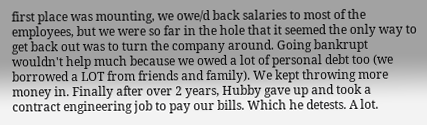first place was mounting, we owe/d back salaries to most of the employees, but we were so far in the hole that it seemed the only way to get back out was to turn the company around. Going bankrupt wouldn't help much because we owed a lot of personal debt too (we borrowed a LOT from friends and family). We kept throwing more money in. Finally after over 2 years, Hubby gave up and took a contract engineering job to pay our bills. Which he detests. A lot.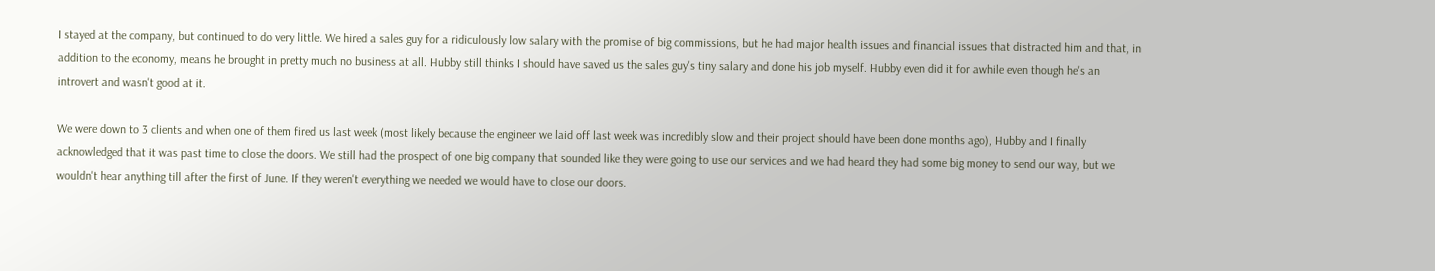I stayed at the company, but continued to do very little. We hired a sales guy for a ridiculously low salary with the promise of big commissions, but he had major health issues and financial issues that distracted him and that, in addition to the economy, means he brought in pretty much no business at all. Hubby still thinks I should have saved us the sales guy's tiny salary and done his job myself. Hubby even did it for awhile even though he's an introvert and wasn't good at it.

We were down to 3 clients and when one of them fired us last week (most likely because the engineer we laid off last week was incredibly slow and their project should have been done months ago), Hubby and I finally acknowledged that it was past time to close the doors. We still had the prospect of one big company that sounded like they were going to use our services and we had heard they had some big money to send our way, but we wouldn't hear anything till after the first of June. If they weren't everything we needed we would have to close our doors.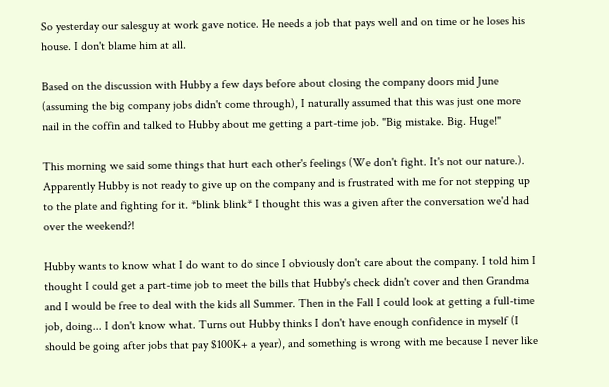So yesterday our salesguy at work gave notice. He needs a job that pays well and on time or he loses his house. I don't blame him at all.

Based on the discussion with Hubby a few days before about closing the company doors mid June (assuming the big company jobs didn't come through), I naturally assumed that this was just one more nail in the coffin and talked to Hubby about me getting a part-time job. "Big mistake. Big. Huge!"

This morning we said some things that hurt each other's feelings (We don't fight. It's not our nature.). Apparently Hubby is not ready to give up on the company and is frustrated with me for not stepping up to the plate and fighting for it. *blink blink* I thought this was a given after the conversation we'd had over the weekend?!

Hubby wants to know what I do want to do since I obviously don't care about the company. I told him I thought I could get a part-time job to meet the bills that Hubby's check didn't cover and then Grandma and I would be free to deal with the kids all Summer. Then in the Fall I could look at getting a full-time job, doing... I don't know what. Turns out Hubby thinks I don't have enough confidence in myself (I should be going after jobs that pay $100K+ a year), and something is wrong with me because I never like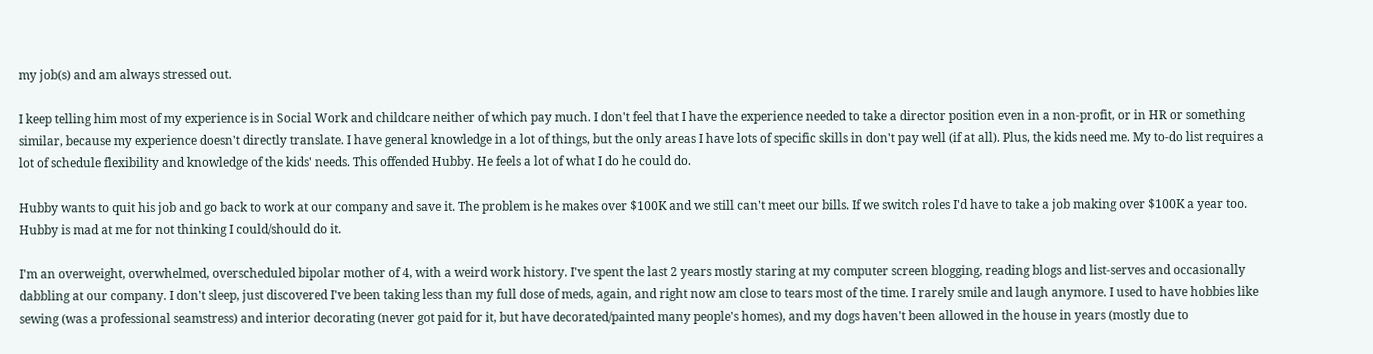my job(s) and am always stressed out.

I keep telling him most of my experience is in Social Work and childcare neither of which pay much. I don't feel that I have the experience needed to take a director position even in a non-profit, or in HR or something similar, because my experience doesn't directly translate. I have general knowledge in a lot of things, but the only areas I have lots of specific skills in don't pay well (if at all). Plus, the kids need me. My to-do list requires a lot of schedule flexibility and knowledge of the kids' needs. This offended Hubby. He feels a lot of what I do he could do.

Hubby wants to quit his job and go back to work at our company and save it. The problem is he makes over $100K and we still can't meet our bills. If we switch roles I'd have to take a job making over $100K a year too. Hubby is mad at me for not thinking I could/should do it.

I'm an overweight, overwhelmed, overscheduled bipolar mother of 4, with a weird work history. I've spent the last 2 years mostly staring at my computer screen blogging, reading blogs and list-serves and occasionally dabbling at our company. I don't sleep, just discovered I've been taking less than my full dose of meds, again, and right now am close to tears most of the time. I rarely smile and laugh anymore. I used to have hobbies like sewing (was a professional seamstress) and interior decorating (never got paid for it, but have decorated/painted many people's homes), and my dogs haven't been allowed in the house in years (mostly due to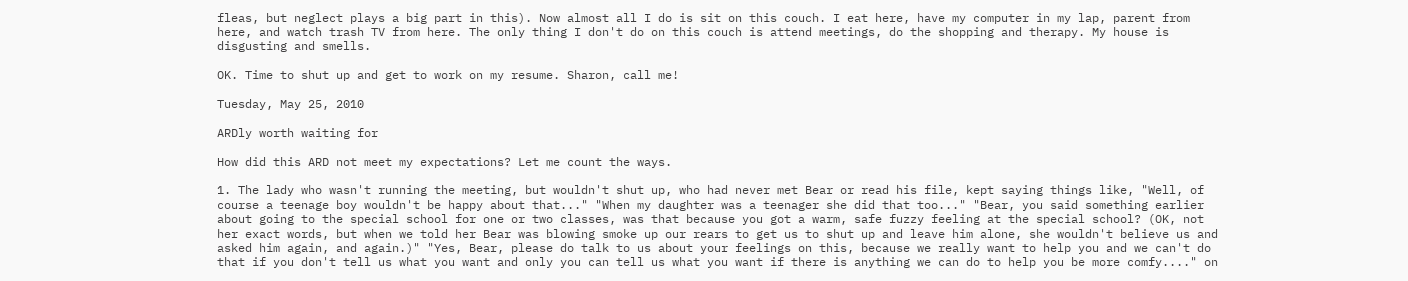fleas, but neglect plays a big part in this). Now almost all I do is sit on this couch. I eat here, have my computer in my lap, parent from here, and watch trash TV from here. The only thing I don't do on this couch is attend meetings, do the shopping and therapy. My house is disgusting and smells.

OK. Time to shut up and get to work on my resume. Sharon, call me!

Tuesday, May 25, 2010

ARDly worth waiting for

How did this ARD not meet my expectations? Let me count the ways.

1. The lady who wasn't running the meeting, but wouldn't shut up, who had never met Bear or read his file, kept saying things like, "Well, of course a teenage boy wouldn't be happy about that..." "When my daughter was a teenager she did that too..." "Bear, you said something earlier about going to the special school for one or two classes, was that because you got a warm, safe fuzzy feeling at the special school? (OK, not her exact words, but when we told her Bear was blowing smoke up our rears to get us to shut up and leave him alone, she wouldn't believe us and asked him again, and again.)" "Yes, Bear, please do talk to us about your feelings on this, because we really want to help you and we can't do that if you don't tell us what you want and only you can tell us what you want if there is anything we can do to help you be more comfy...." on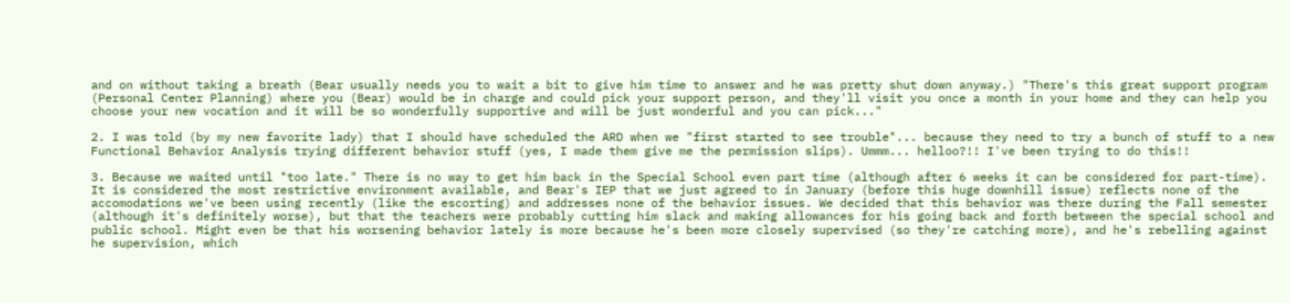and on without taking a breath (Bear usually needs you to wait a bit to give him time to answer and he was pretty shut down anyway.) "There's this great support program (Personal Center Planning) where you (Bear) would be in charge and could pick your support person, and they'll visit you once a month in your home and they can help you choose your new vocation and it will be so wonderfully supportive and will be just wonderful and you can pick..."

2. I was told (by my new favorite lady) that I should have scheduled the ARD when we "first started to see trouble"... because they need to try a bunch of stuff to a new Functional Behavior Analysis trying different behavior stuff (yes, I made them give me the permission slips). Ummm... helloo?!! I've been trying to do this!!

3. Because we waited until "too late." There is no way to get him back in the Special School even part time (although after 6 weeks it can be considered for part-time). It is considered the most restrictive environment available, and Bear's IEP that we just agreed to in January (before this huge downhill issue) reflects none of the accomodations we've been using recently (like the escorting) and addresses none of the behavior issues. We decided that this behavior was there during the Fall semester (although it's definitely worse), but that the teachers were probably cutting him slack and making allowances for his going back and forth between the special school and public school. Might even be that his worsening behavior lately is more because he's been more closely supervised (so they're catching more), and he's rebelling against he supervision, which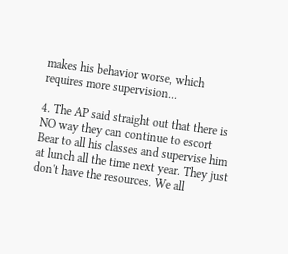makes his behavior worse, which requires more supervision...

4. The AP said straight out that there is NO way they can continue to escort Bear to all his classes and supervise him at lunch all the time next year. They just don't have the resources. We all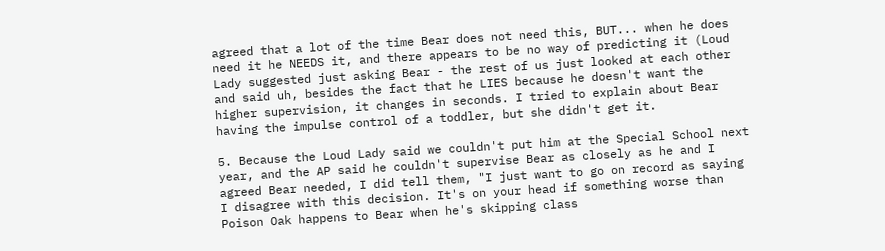agreed that a lot of the time Bear does not need this, BUT... when he does need it he NEEDS it, and there appears to be no way of predicting it (Loud Lady suggested just asking Bear - the rest of us just looked at each other and said uh, besides the fact that he LIES because he doesn't want the higher supervision, it changes in seconds. I tried to explain about Bear having the impulse control of a toddler, but she didn't get it.

5. Because the Loud Lady said we couldn't put him at the Special School next year, and the AP said he couldn't supervise Bear as closely as he and I agreed Bear needed, I did tell them, "I just want to go on record as saying I disagree with this decision. It's on your head if something worse than Poison Oak happens to Bear when he's skipping class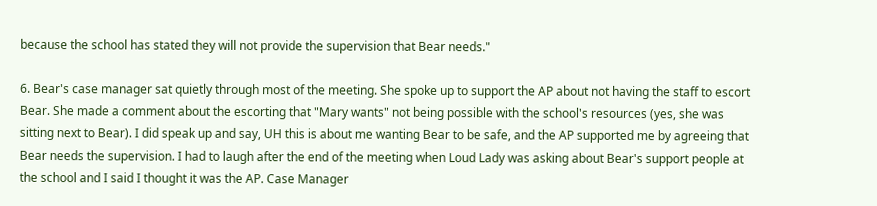because the school has stated they will not provide the supervision that Bear needs."

6. Bear's case manager sat quietly through most of the meeting. She spoke up to support the AP about not having the staff to escort Bear. She made a comment about the escorting that "Mary wants" not being possible with the school's resources (yes, she was sitting next to Bear). I did speak up and say, UH this is about me wanting Bear to be safe, and the AP supported me by agreeing that Bear needs the supervision. I had to laugh after the end of the meeting when Loud Lady was asking about Bear's support people at the school and I said I thought it was the AP. Case Manager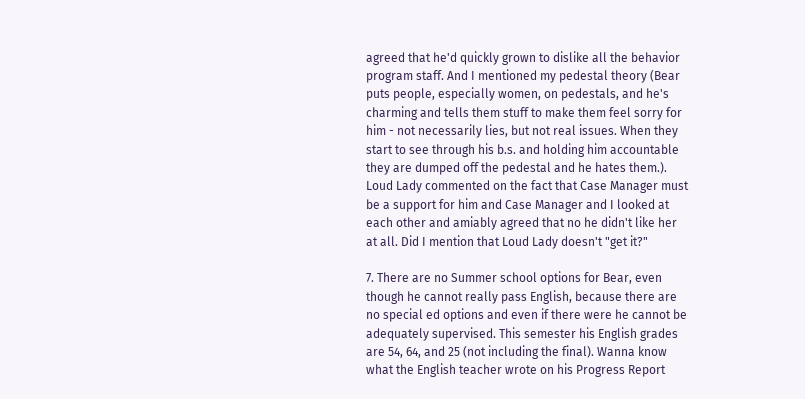agreed that he'd quickly grown to dislike all the behavior program staff. And I mentioned my pedestal theory (Bear puts people, especially women, on pedestals, and he's charming and tells them stuff to make them feel sorry for him - not necessarily lies, but not real issues. When they start to see through his b.s. and holding him accountable they are dumped off the pedestal and he hates them.). Loud Lady commented on the fact that Case Manager must be a support for him and Case Manager and I looked at each other and amiably agreed that no he didn't like her at all. Did I mention that Loud Lady doesn't "get it?"

7. There are no Summer school options for Bear, even though he cannot really pass English, because there are no special ed options and even if there were he cannot be adequately supervised. This semester his English grades are 54, 64, and 25 (not including the final). Wanna know what the English teacher wrote on his Progress Report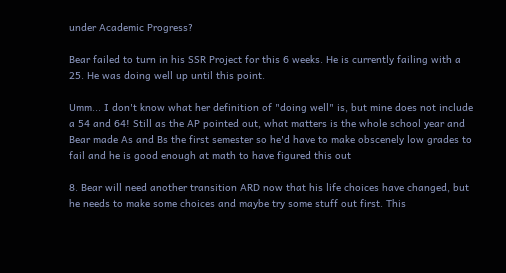under Academic Progress?

Bear failed to turn in his SSR Project for this 6 weeks. He is currently failing with a 25. He was doing well up until this point.

Umm... I don't know what her definition of "doing well" is, but mine does not include a 54 and 64! Still as the AP pointed out, what matters is the whole school year and Bear made As and Bs the first semester so he'd have to make obscenely low grades to fail and he is good enough at math to have figured this out

8. Bear will need another transition ARD now that his life choices have changed, but he needs to make some choices and maybe try some stuff out first. This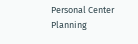Personal Center Planning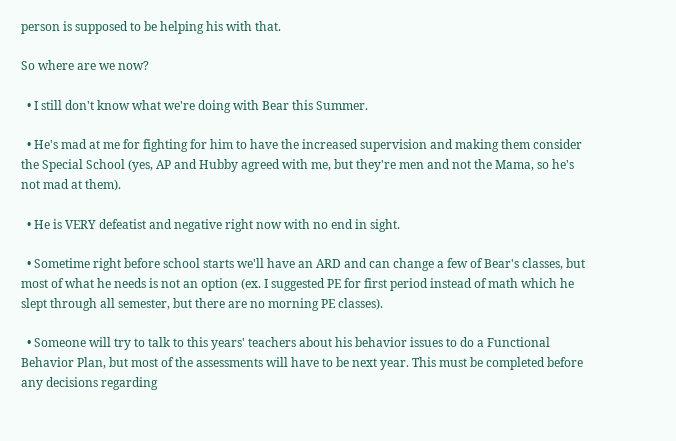person is supposed to be helping his with that.

So where are we now?

  • I still don't know what we're doing with Bear this Summer.

  • He's mad at me for fighting for him to have the increased supervision and making them consider the Special School (yes, AP and Hubby agreed with me, but they're men and not the Mama, so he's not mad at them).

  • He is VERY defeatist and negative right now with no end in sight.

  • Sometime right before school starts we'll have an ARD and can change a few of Bear's classes, but most of what he needs is not an option (ex. I suggested PE for first period instead of math which he slept through all semester, but there are no morning PE classes).

  • Someone will try to talk to this years' teachers about his behavior issues to do a Functional Behavior Plan, but most of the assessments will have to be next year. This must be completed before any decisions regarding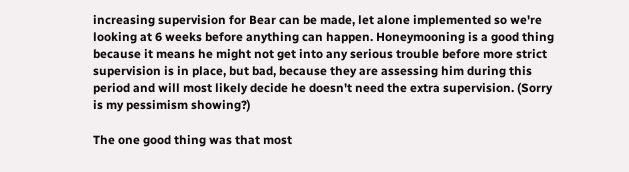increasing supervision for Bear can be made, let alone implemented so we're looking at 6 weeks before anything can happen. Honeymooning is a good thing because it means he might not get into any serious trouble before more strict supervision is in place, but bad, because they are assessing him during this period and will most likely decide he doesn't need the extra supervision. (Sorry is my pessimism showing?)

The one good thing was that most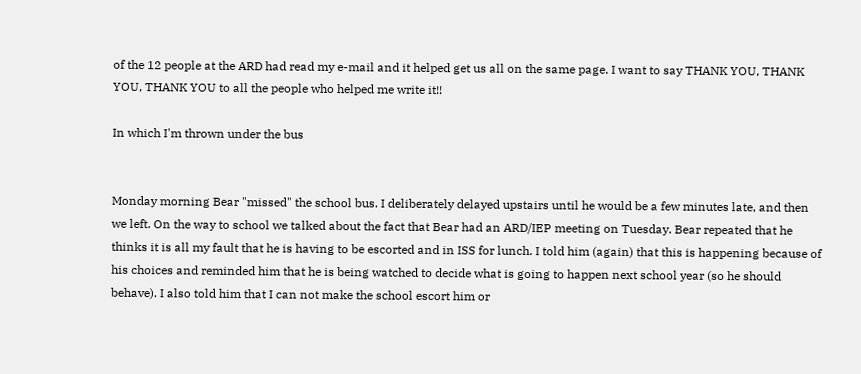of the 12 people at the ARD had read my e-mail and it helped get us all on the same page. I want to say THANK YOU, THANK YOU, THANK YOU to all the people who helped me write it!!

In which I'm thrown under the bus


Monday morning Bear "missed" the school bus. I deliberately delayed upstairs until he would be a few minutes late, and then we left. On the way to school we talked about the fact that Bear had an ARD/IEP meeting on Tuesday. Bear repeated that he thinks it is all my fault that he is having to be escorted and in ISS for lunch. I told him (again) that this is happening because of his choices and reminded him that he is being watched to decide what is going to happen next school year (so he should behave). I also told him that I can not make the school escort him or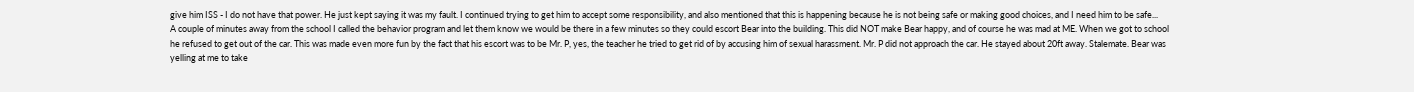give him ISS - I do not have that power. He just kept saying it was my fault. I continued trying to get him to accept some responsibility, and also mentioned that this is happening because he is not being safe or making good choices, and I need him to be safe...
A couple of minutes away from the school I called the behavior program and let them know we would be there in a few minutes so they could escort Bear into the building. This did NOT make Bear happy, and of course he was mad at ME. When we got to school he refused to get out of the car. This was made even more fun by the fact that his escort was to be Mr. P, yes, the teacher he tried to get rid of by accusing him of sexual harassment. Mr. P did not approach the car. He stayed about 20ft away. Stalemate. Bear was yelling at me to take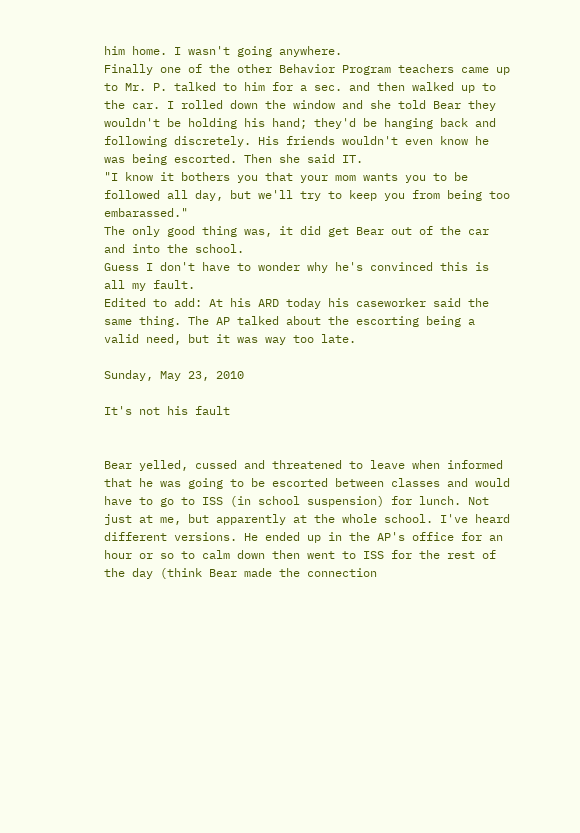him home. I wasn't going anywhere.
Finally one of the other Behavior Program teachers came up to Mr. P. talked to him for a sec. and then walked up to the car. I rolled down the window and she told Bear they wouldn't be holding his hand; they'd be hanging back and following discretely. His friends wouldn't even know he was being escorted. Then she said IT.
"I know it bothers you that your mom wants you to be followed all day, but we'll try to keep you from being too embarassed."
The only good thing was, it did get Bear out of the car and into the school.
Guess I don't have to wonder why he's convinced this is all my fault.
Edited to add: At his ARD today his caseworker said the same thing. The AP talked about the escorting being a valid need, but it was way too late.

Sunday, May 23, 2010

It's not his fault


Bear yelled, cussed and threatened to leave when informed that he was going to be escorted between classes and would have to go to ISS (in school suspension) for lunch. Not just at me, but apparently at the whole school. I've heard different versions. He ended up in the AP's office for an hour or so to calm down then went to ISS for the rest of the day (think Bear made the connection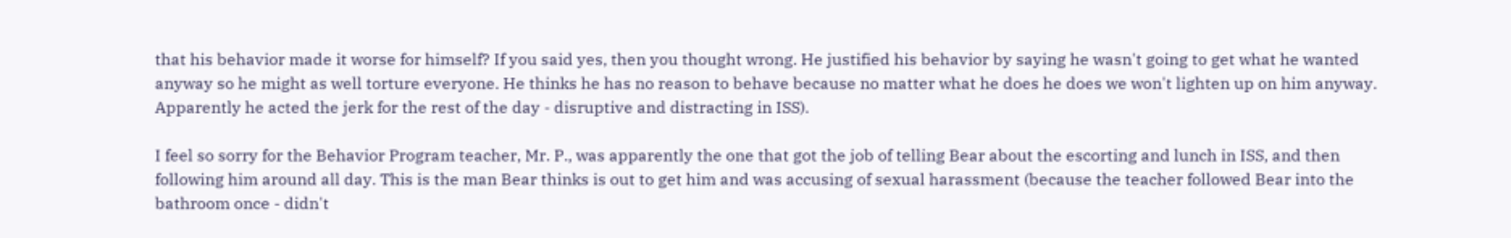that his behavior made it worse for himself? If you said yes, then you thought wrong. He justified his behavior by saying he wasn't going to get what he wanted anyway so he might as well torture everyone. He thinks he has no reason to behave because no matter what he does he does we won't lighten up on him anyway. Apparently he acted the jerk for the rest of the day - disruptive and distracting in ISS).

I feel so sorry for the Behavior Program teacher, Mr. P., was apparently the one that got the job of telling Bear about the escorting and lunch in ISS, and then following him around all day. This is the man Bear thinks is out to get him and was accusing of sexual harassment (because the teacher followed Bear into the bathroom once - didn't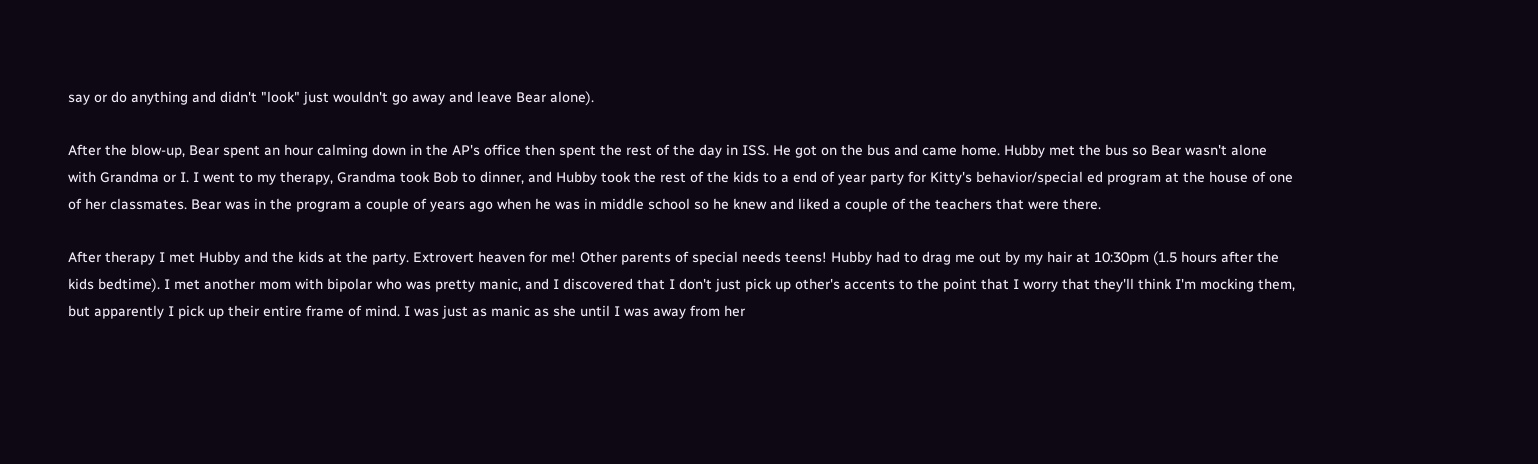say or do anything and didn't "look" just wouldn't go away and leave Bear alone).

After the blow-up, Bear spent an hour calming down in the AP's office then spent the rest of the day in ISS. He got on the bus and came home. Hubby met the bus so Bear wasn't alone with Grandma or I. I went to my therapy, Grandma took Bob to dinner, and Hubby took the rest of the kids to a end of year party for Kitty's behavior/special ed program at the house of one of her classmates. Bear was in the program a couple of years ago when he was in middle school so he knew and liked a couple of the teachers that were there.

After therapy I met Hubby and the kids at the party. Extrovert heaven for me! Other parents of special needs teens! Hubby had to drag me out by my hair at 10:30pm (1.5 hours after the kids bedtime). I met another mom with bipolar who was pretty manic, and I discovered that I don't just pick up other's accents to the point that I worry that they'll think I'm mocking them, but apparently I pick up their entire frame of mind. I was just as manic as she until I was away from her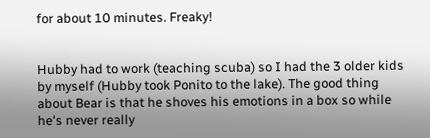for about 10 minutes. Freaky!


Hubby had to work (teaching scuba) so I had the 3 older kids by myself (Hubby took Ponito to the lake). The good thing about Bear is that he shoves his emotions in a box so while he's never really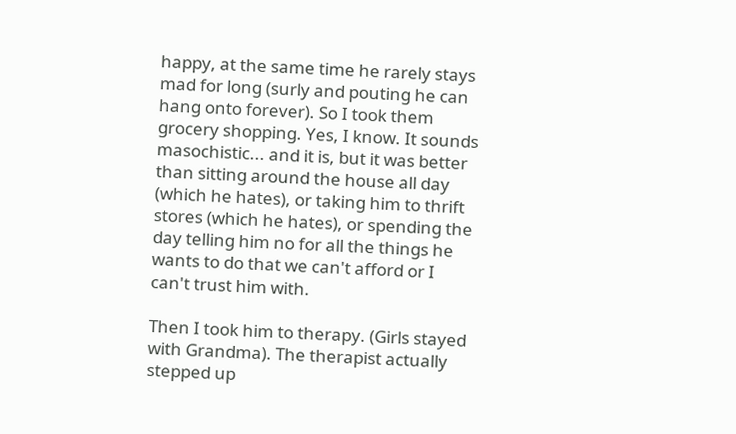happy, at the same time he rarely stays mad for long (surly and pouting he can hang onto forever). So I took them grocery shopping. Yes, I know. It sounds masochistic... and it is, but it was better than sitting around the house all day (which he hates), or taking him to thrift stores (which he hates), or spending the day telling him no for all the things he wants to do that we can't afford or I can't trust him with.

Then I took him to therapy. (Girls stayed with Grandma). The therapist actually stepped up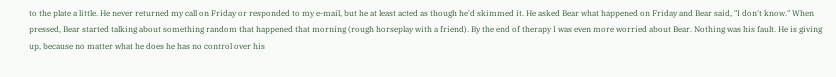to the plate a little. He never returned my call on Friday or responded to my e-mail, but he at least acted as though he'd skimmed it. He asked Bear what happened on Friday and Bear said, "I don't know." When pressed, Bear started talking about something random that happened that morning (rough horseplay with a friend). By the end of therapy I was even more worried about Bear. Nothing was his fault. He is giving up, because no matter what he does he has no control over his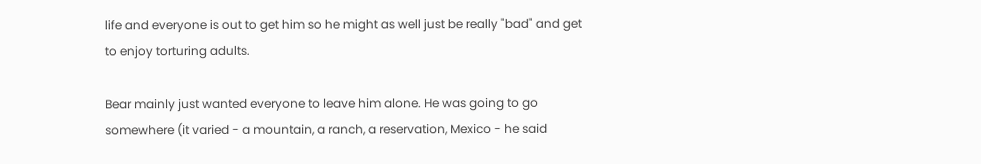life and everyone is out to get him so he might as well just be really "bad" and get to enjoy torturing adults.

Bear mainly just wanted everyone to leave him alone. He was going to go somewhere (it varied - a mountain, a ranch, a reservation, Mexico - he said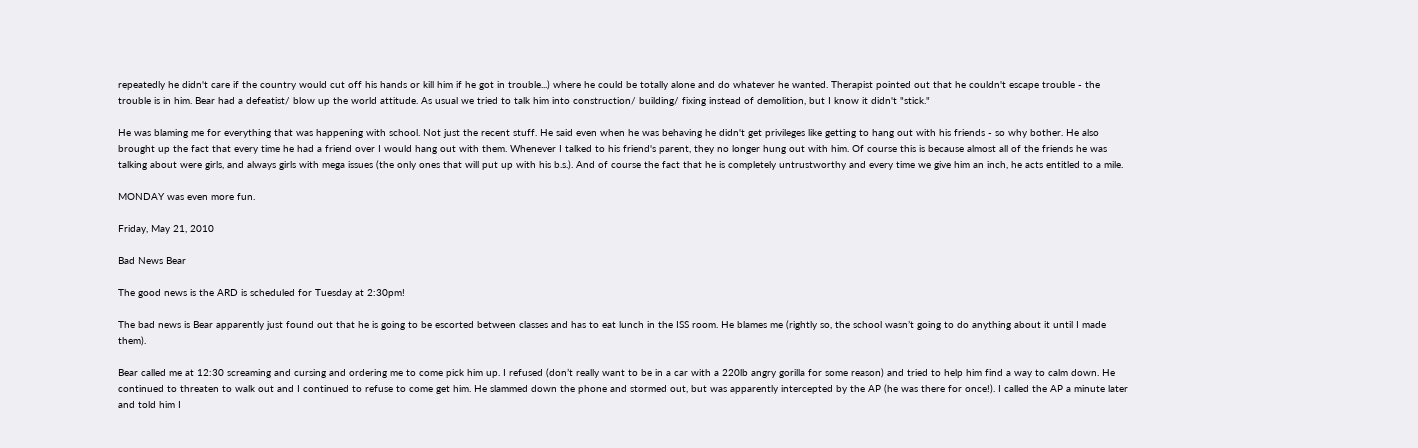repeatedly he didn't care if the country would cut off his hands or kill him if he got in trouble...) where he could be totally alone and do whatever he wanted. Therapist pointed out that he couldn't escape trouble - the trouble is in him. Bear had a defeatist/ blow up the world attitude. As usual we tried to talk him into construction/ building/ fixing instead of demolition, but I know it didn't "stick."

He was blaming me for everything that was happening with school. Not just the recent stuff. He said even when he was behaving he didn't get privileges like getting to hang out with his friends - so why bother. He also brought up the fact that every time he had a friend over I would hang out with them. Whenever I talked to his friend's parent, they no longer hung out with him. Of course this is because almost all of the friends he was talking about were girls, and always girls with mega issues (the only ones that will put up with his b.s.). And of course the fact that he is completely untrustworthy and every time we give him an inch, he acts entitled to a mile.

MONDAY was even more fun.

Friday, May 21, 2010

Bad News Bear

The good news is the ARD is scheduled for Tuesday at 2:30pm!

The bad news is Bear apparently just found out that he is going to be escorted between classes and has to eat lunch in the ISS room. He blames me (rightly so, the school wasn’t going to do anything about it until I made them).

Bear called me at 12:30 screaming and cursing and ordering me to come pick him up. I refused (don’t really want to be in a car with a 220lb angry gorilla for some reason) and tried to help him find a way to calm down. He continued to threaten to walk out and I continued to refuse to come get him. He slammed down the phone and stormed out, but was apparently intercepted by the AP (he was there for once!). I called the AP a minute later and told him I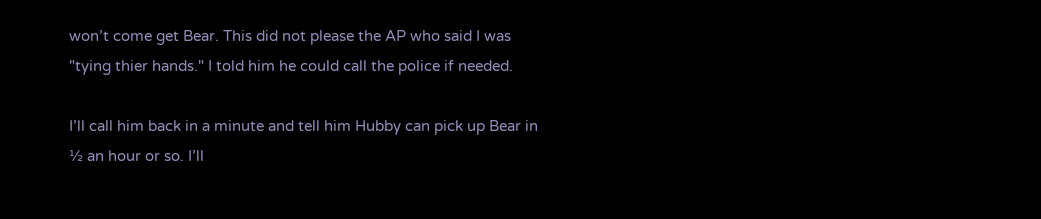won’t come get Bear. This did not please the AP who said I was "tying thier hands." I told him he could call the police if needed.

I’ll call him back in a minute and tell him Hubby can pick up Bear in ½ an hour or so. I’ll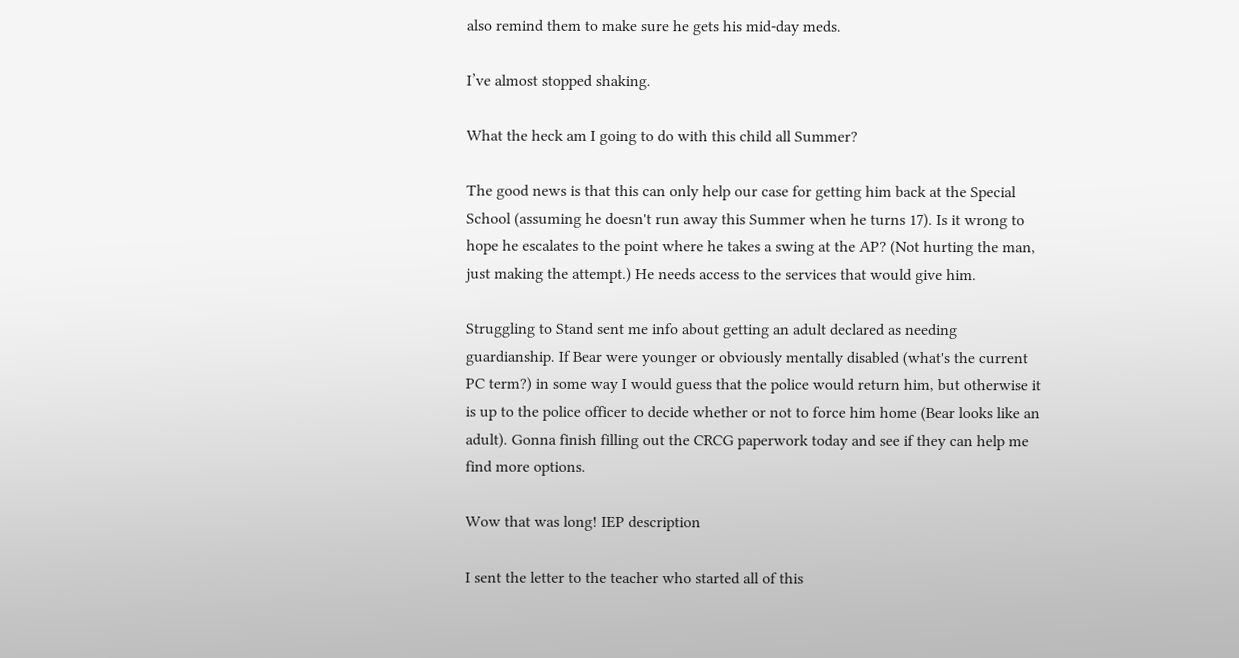also remind them to make sure he gets his mid-day meds.

I’ve almost stopped shaking.

What the heck am I going to do with this child all Summer?

The good news is that this can only help our case for getting him back at the Special School (assuming he doesn't run away this Summer when he turns 17). Is it wrong to hope he escalates to the point where he takes a swing at the AP? (Not hurting the man, just making the attempt.) He needs access to the services that would give him.

Struggling to Stand sent me info about getting an adult declared as needing guardianship. If Bear were younger or obviously mentally disabled (what's the current PC term?) in some way I would guess that the police would return him, but otherwise it is up to the police officer to decide whether or not to force him home (Bear looks like an adult). Gonna finish filling out the CRCG paperwork today and see if they can help me find more options.

Wow that was long! IEP description

I sent the letter to the teacher who started all of this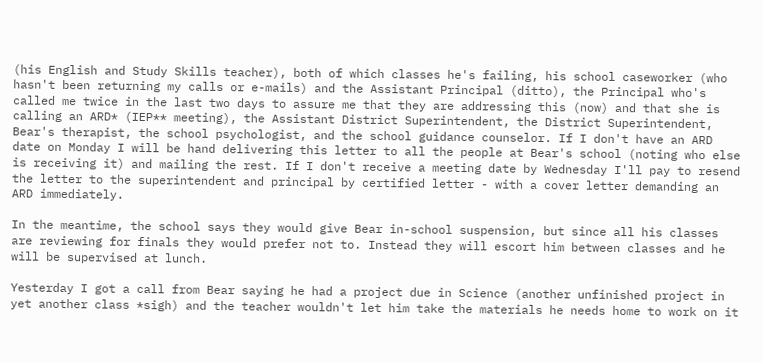(his English and Study Skills teacher), both of which classes he's failing, his school caseworker (who hasn't been returning my calls or e-mails) and the Assistant Principal (ditto), the Principal who's called me twice in the last two days to assure me that they are addressing this (now) and that she is calling an ARD* (IEP** meeting), the Assistant District Superintendent, the District Superintendent, Bear's therapist, the school psychologist, and the school guidance counselor. If I don't have an ARD date on Monday I will be hand delivering this letter to all the people at Bear's school (noting who else is receiving it) and mailing the rest. If I don't receive a meeting date by Wednesday I'll pay to resend the letter to the superintendent and principal by certified letter - with a cover letter demanding an ARD immediately.

In the meantime, the school says they would give Bear in-school suspension, but since all his classes are reviewing for finals they would prefer not to. Instead they will escort him between classes and he will be supervised at lunch.

Yesterday I got a call from Bear saying he had a project due in Science (another unfinished project in yet another class *sigh) and the teacher wouldn't let him take the materials he needs home to work on it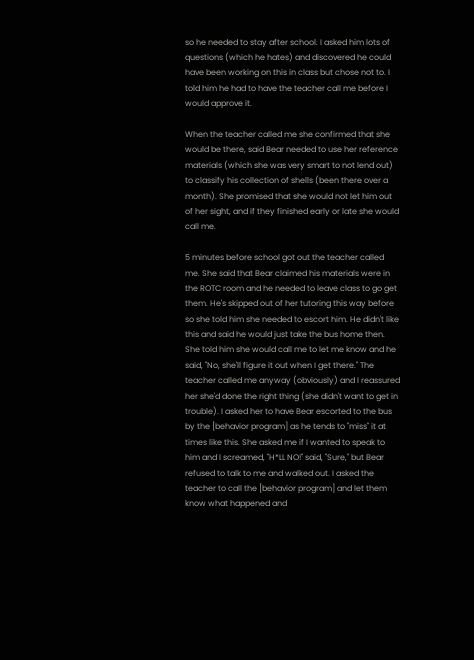so he needed to stay after school. I asked him lots of questions (which he hates) and discovered he could have been working on this in class but chose not to. I told him he had to have the teacher call me before I would approve it.

When the teacher called me she confirmed that she would be there, said Bear needed to use her reference materials (which she was very smart to not lend out) to classify his collection of shells (been there over a month). She promised that she would not let him out of her sight, and if they finished early or late she would call me.

5 minutes before school got out the teacher called me. She said that Bear claimed his materials were in the ROTC room and he needed to leave class to go get them. He's skipped out of her tutoring this way before so she told him she needed to escort him. He didn't like this and said he would just take the bus home then. She told him she would call me to let me know and he said, "No, she'll figure it out when I get there." The teacher called me anyway (obviously) and I reassured her she'd done the right thing (she didn't want to get in trouble). I asked her to have Bear escorted to the bus by the [behavior program] as he tends to "miss" it at times like this. She asked me if I wanted to speak to him and I screamed, "H*LL NO!" said, "Sure," but Bear refused to talk to me and walked out. I asked the teacher to call the [behavior program] and let them know what happened and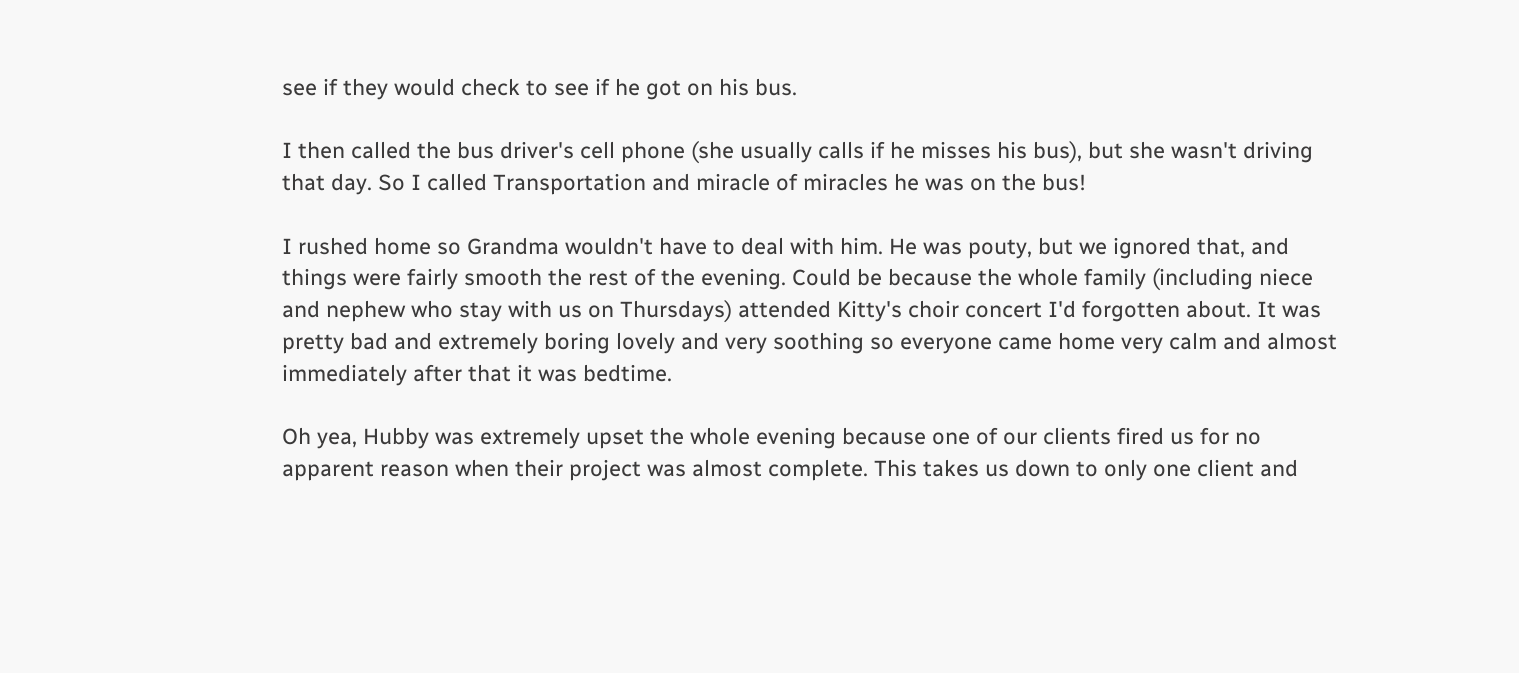see if they would check to see if he got on his bus.

I then called the bus driver's cell phone (she usually calls if he misses his bus), but she wasn't driving that day. So I called Transportation and miracle of miracles he was on the bus!

I rushed home so Grandma wouldn't have to deal with him. He was pouty, but we ignored that, and things were fairly smooth the rest of the evening. Could be because the whole family (including niece and nephew who stay with us on Thursdays) attended Kitty's choir concert I'd forgotten about. It was pretty bad and extremely boring lovely and very soothing so everyone came home very calm and almost immediately after that it was bedtime.

Oh yea, Hubby was extremely upset the whole evening because one of our clients fired us for no apparent reason when their project was almost complete. This takes us down to only one client and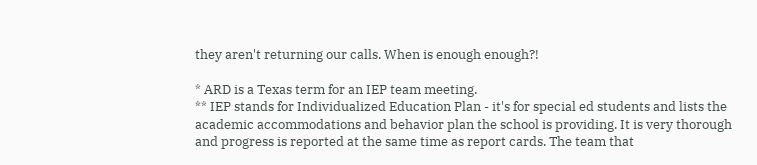they aren't returning our calls. When is enough enough?!

* ARD is a Texas term for an IEP team meeting.
** IEP stands for Individualized Education Plan - it's for special ed students and lists the academic accommodations and behavior plan the school is providing. It is very thorough and progress is reported at the same time as report cards. The team that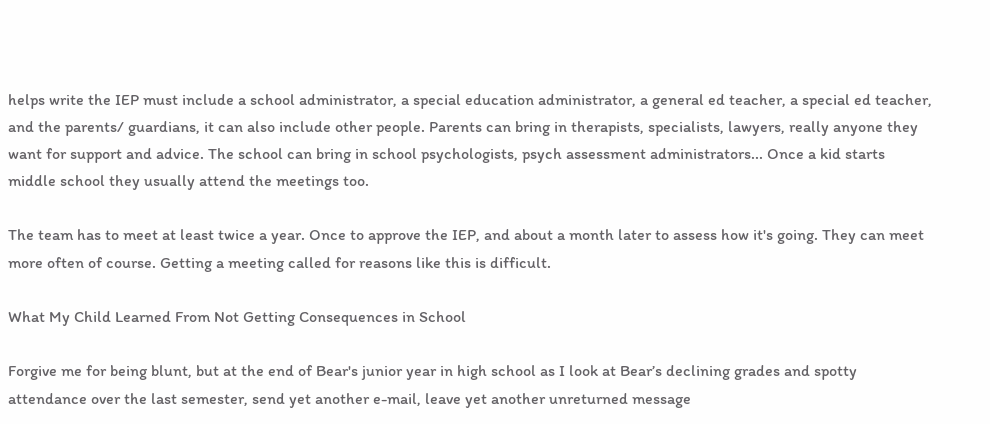helps write the IEP must include a school administrator, a special education administrator, a general ed teacher, a special ed teacher, and the parents/ guardians, it can also include other people. Parents can bring in therapists, specialists, lawyers, really anyone they want for support and advice. The school can bring in school psychologists, psych assessment administrators... Once a kid starts middle school they usually attend the meetings too.

The team has to meet at least twice a year. Once to approve the IEP, and about a month later to assess how it's going. They can meet more often of course. Getting a meeting called for reasons like this is difficult.

What My Child Learned From Not Getting Consequences in School

Forgive me for being blunt, but at the end of Bear's junior year in high school as I look at Bear’s declining grades and spotty attendance over the last semester, send yet another e-mail, leave yet another unreturned message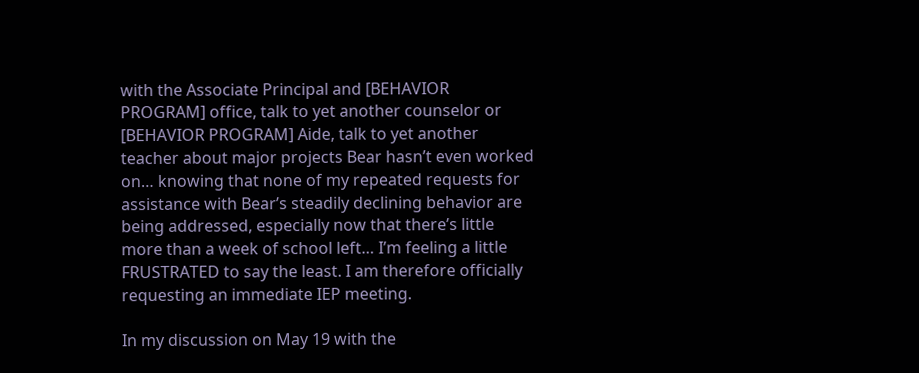with the Associate Principal and [BEHAVIOR PROGRAM] office, talk to yet another counselor or [BEHAVIOR PROGRAM] Aide, talk to yet another teacher about major projects Bear hasn’t even worked on… knowing that none of my repeated requests for assistance with Bear’s steadily declining behavior are being addressed, especially now that there’s little more than a week of school left… I’m feeling a little FRUSTRATED to say the least. I am therefore officially requesting an immediate IEP meeting.

In my discussion on May 19 with the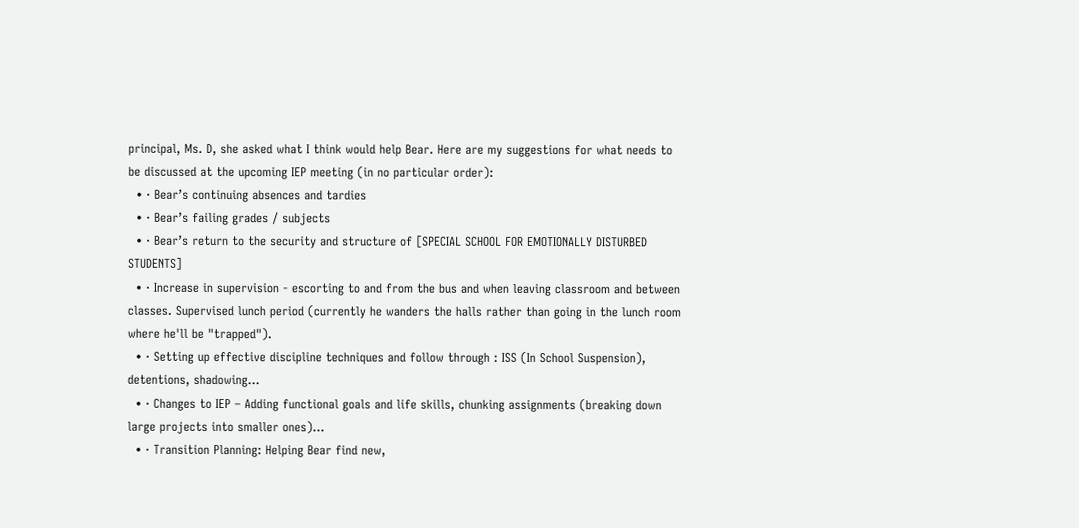principal, Ms. D, she asked what I think would help Bear. Here are my suggestions for what needs to be discussed at the upcoming IEP meeting (in no particular order):
  • · Bear’s continuing absences and tardies
  • · Bear’s failing grades / subjects
  • · Bear’s return to the security and structure of [SPECIAL SCHOOL FOR EMOTIONALLY DISTURBED STUDENTS]
  • · Increase in supervision - escorting to and from the bus and when leaving classroom and between classes. Supervised lunch period (currently he wanders the halls rather than going in the lunch room where he'll be "trapped").
  • · Setting up effective discipline techniques and follow through : ISS (In School Suspension), detentions, shadowing…
  • · Changes to IEP – Adding functional goals and life skills, chunking assignments (breaking down large projects into smaller ones)...
  • · Transition Planning: Helping Bear find new,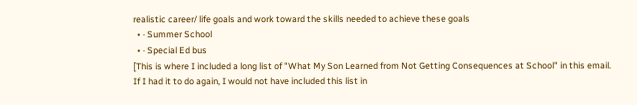realistic career/ life goals and work toward the skills needed to achieve these goals
  • · Summer School
  • · Special Ed bus
[This is where I included a long list of "What My Son Learned from Not Getting Consequences at School" in this email. If I had it to do again, I would not have included this list in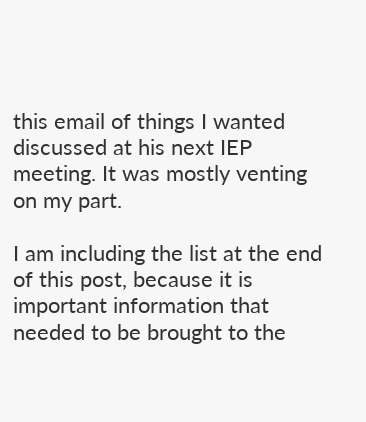this email of things I wanted discussed at his next IEP meeting. It was mostly venting on my part.

I am including the list at the end of this post, because it is important information that needed to be brought to the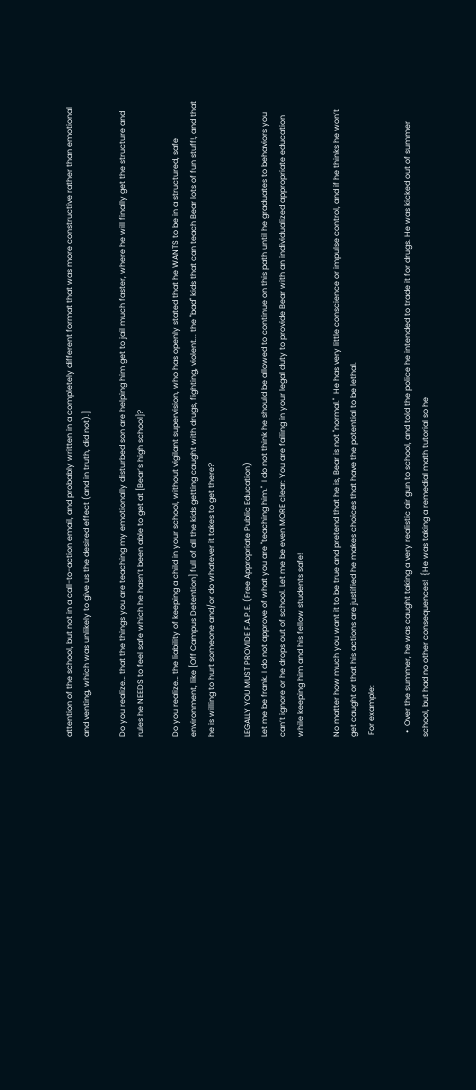attention of the school, but not in a call-to-action email, and probably written in a completely different format that was more constructive rather than emotional and venting, which was unlikely to give us the desired effect (and in truth, did not).]

Do you realize… that the things you are teaching my emotionally disturbed son are helping him get to jail much faster, where he will finally get the structure and rules he NEEDS to feel safe which he hasn’t been able to get at [Bear’s high school]?

Do you realize… the liability of keeping a child in your school, without vigilant supervision, who has openly stated that he WANTS to be in a structured, safe environment, like [Off Campus Detention] full of all the kids getting caught with drugs, fighting, violent... the "bad" kids that can teach Bear lots of fun stuff!, and that he is willing to hurt someone and/or do whatever it takes to get there?

LEGALLY YOU MUST PROVIDE F.A.P.E. (Free Appropriate Public Education)
Let me be frank. I do not approve of what you are "teaching him."  I do not think he should be allowed to continue on this path until he graduates to behaviors you can’t ignore or he drops out of school. Let me be even MORE clear: You are failing in your legal duty to provide Bear with an individualized appropriate education while keeping him and his fellow students safe!

No matter how much you want it to be true and pretend that he is, Bear is not "normal."  He has very little conscience or impulse control, and if he thinks he won’t get caught or that his actions are justified he makes choices that have the potential to be lethal.
 For example:

  •  Over the summer, he was caught taking a very realistic air gun to school, and told the police he intended to trade it for drugs. He was kicked out of summer school, but had no other consequences!  {He was taking a remedial math tutorial so he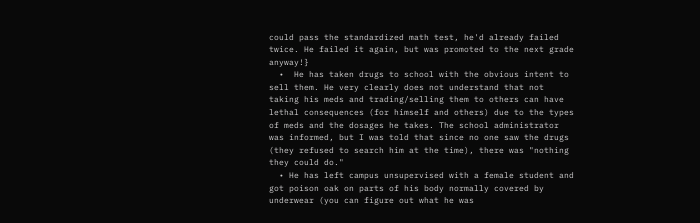could pass the standardized math test, he'd already failed twice. He failed it again, but was promoted to the next grade anyway!}
  •  He has taken drugs to school with the obvious intent to sell them. He very clearly does not understand that not taking his meds and trading/selling them to others can have lethal consequences (for himself and others) due to the types of meds and the dosages he takes. The school administrator was informed, but I was told that since no one saw the drugs (they refused to search him at the time), there was "nothing they could do."
  • He has left campus unsupervised with a female student and got poison oak on parts of his body normally covered by underwear (you can figure out what he was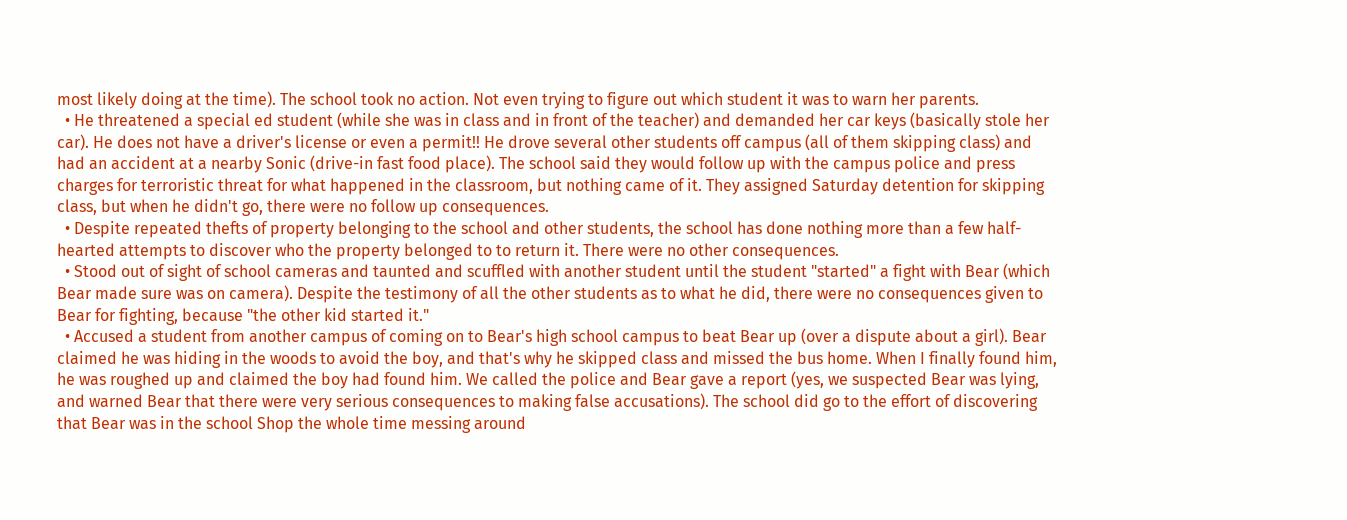most likely doing at the time). The school took no action. Not even trying to figure out which student it was to warn her parents.
  • He threatened a special ed student (while she was in class and in front of the teacher) and demanded her car keys (basically stole her car). He does not have a driver's license or even a permit!! He drove several other students off campus (all of them skipping class) and had an accident at a nearby Sonic (drive-in fast food place). The school said they would follow up with the campus police and press charges for terroristic threat for what happened in the classroom, but nothing came of it. They assigned Saturday detention for skipping class, but when he didn't go, there were no follow up consequences.
  • Despite repeated thefts of property belonging to the school and other students, the school has done nothing more than a few half-hearted attempts to discover who the property belonged to to return it. There were no other consequences.
  • Stood out of sight of school cameras and taunted and scuffled with another student until the student "started" a fight with Bear (which Bear made sure was on camera). Despite the testimony of all the other students as to what he did, there were no consequences given to Bear for fighting, because "the other kid started it."
  • Accused a student from another campus of coming on to Bear's high school campus to beat Bear up (over a dispute about a girl). Bear claimed he was hiding in the woods to avoid the boy, and that's why he skipped class and missed the bus home. When I finally found him, he was roughed up and claimed the boy had found him. We called the police and Bear gave a report (yes, we suspected Bear was lying, and warned Bear that there were very serious consequences to making false accusations). The school did go to the effort of discovering that Bear was in the school Shop the whole time messing around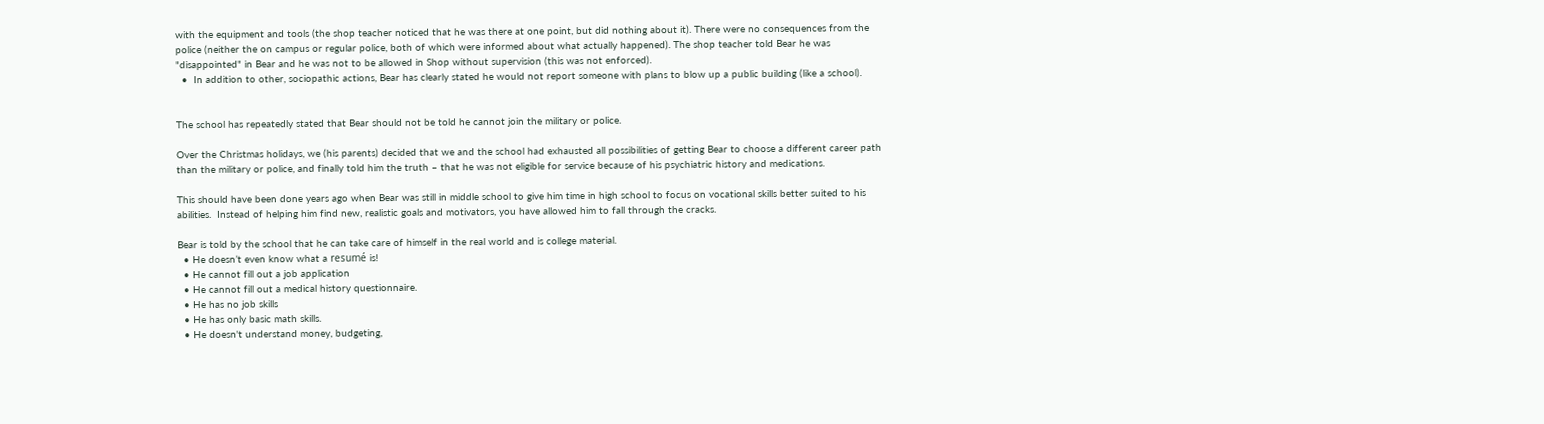with the equipment and tools (the shop teacher noticed that he was there at one point, but did nothing about it). There were no consequences from the police (neither the on campus or regular police, both of which were informed about what actually happened). The shop teacher told Bear he was "disappointed" in Bear and he was not to be allowed in Shop without supervision (this was not enforced).
  •  In addition to other, sociopathic actions, Bear has clearly stated he would not report someone with plans to blow up a public building (like a school).


The school has repeatedly stated that Bear should not be told he cannot join the military or police.

Over the Christmas holidays, we (his parents) decided that we and the school had exhausted all possibilities of getting Bear to choose a different career path than the military or police, and finally told him the truth – that he was not eligible for service because of his psychiatric history and medications.

This should have been done years ago when Bear was still in middle school to give him time in high school to focus on vocational skills better suited to his abilities.  Instead of helping him find new, realistic goals and motivators, you have allowed him to fall through the cracks.

Bear is told by the school that he can take care of himself in the real world and is college material.
  • He doesn’t even know what a resumé is!
  • He cannot fill out a job application
  • He cannot fill out a medical history questionnaire.
  • He has no job skills
  • He has only basic math skills.
  • He doesn't understand money, budgeting,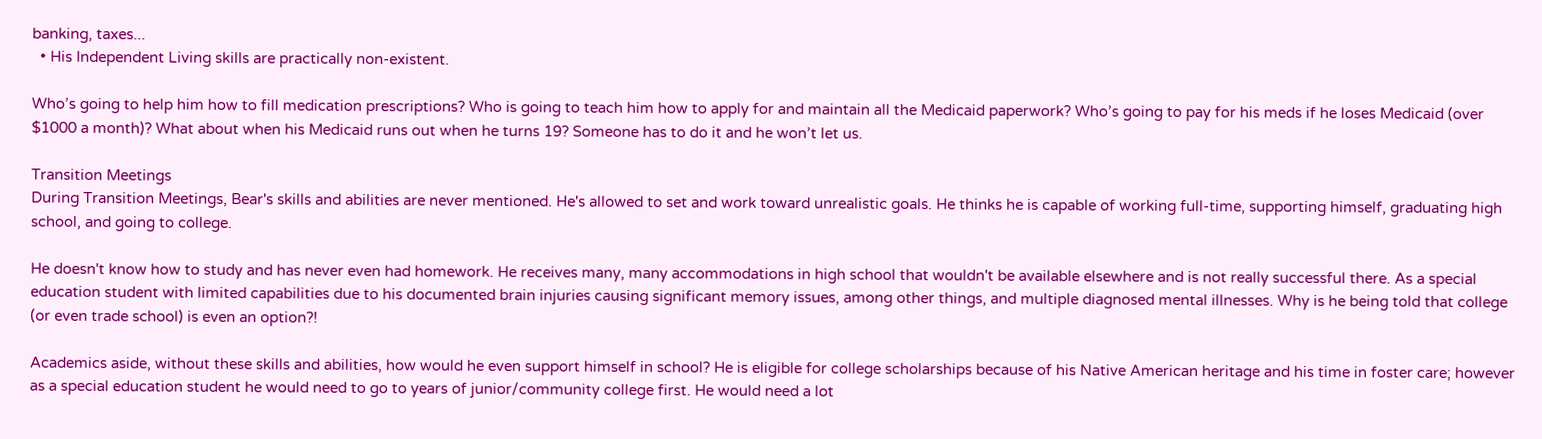banking, taxes...
  • His Independent Living skills are practically non-existent.

Who’s going to help him how to fill medication prescriptions? Who is going to teach him how to apply for and maintain all the Medicaid paperwork? Who’s going to pay for his meds if he loses Medicaid (over $1000 a month)? What about when his Medicaid runs out when he turns 19? Someone has to do it and he won’t let us.

Transition Meetings
During Transition Meetings, Bear's skills and abilities are never mentioned. He's allowed to set and work toward unrealistic goals. He thinks he is capable of working full-time, supporting himself, graduating high school, and going to college.

He doesn't know how to study and has never even had homework. He receives many, many accommodations in high school that wouldn't be available elsewhere and is not really successful there. As a special education student with limited capabilities due to his documented brain injuries causing significant memory issues, among other things, and multiple diagnosed mental illnesses. Why is he being told that college (or even trade school) is even an option?!

Academics aside, without these skills and abilities, how would he even support himself in school? He is eligible for college scholarships because of his Native American heritage and his time in foster care; however as a special education student he would need to go to years of junior/community college first. He would need a lot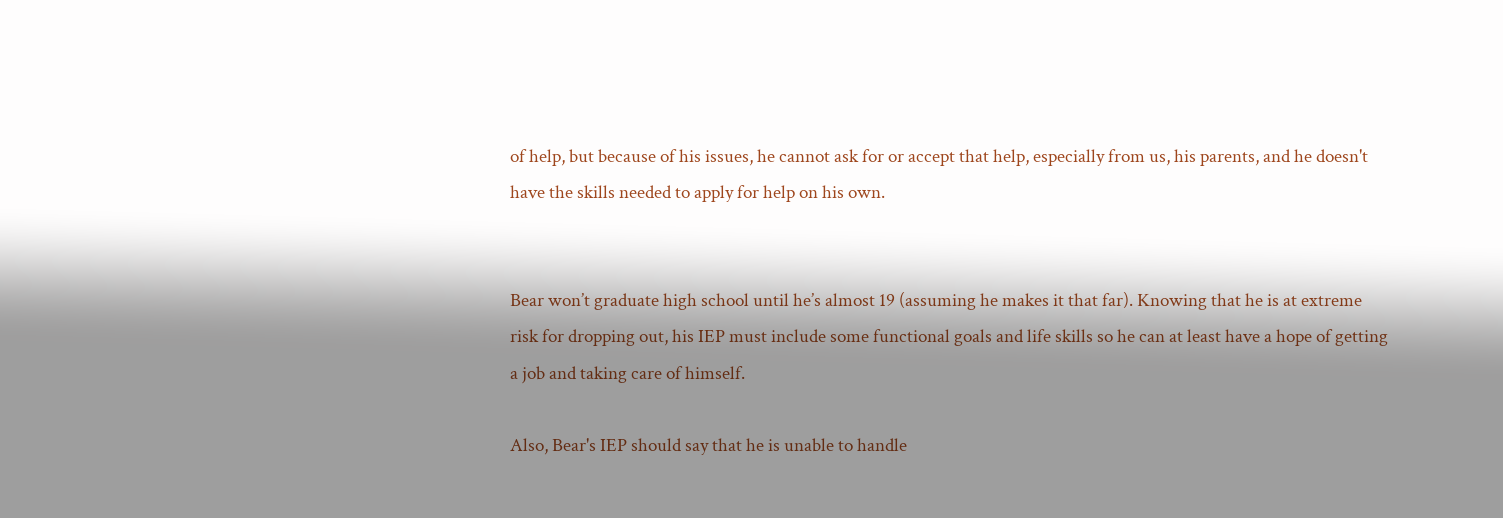of help, but because of his issues, he cannot ask for or accept that help, especially from us, his parents, and he doesn't have the skills needed to apply for help on his own.


Bear won’t graduate high school until he’s almost 19 (assuming he makes it that far). Knowing that he is at extreme risk for dropping out, his IEP must include some functional goals and life skills so he can at least have a hope of getting a job and taking care of himself.

Also, Bear's IEP should say that he is unable to handle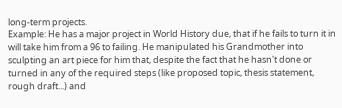long-term projects.
Example: He has a major project in World History due, that if he fails to turn it in will take him from a 96 to failing. He manipulated his Grandmother into sculpting an art piece for him that, despite the fact that he hasn't done or turned in any of the required steps (like proposed topic, thesis statement, rough draft...) and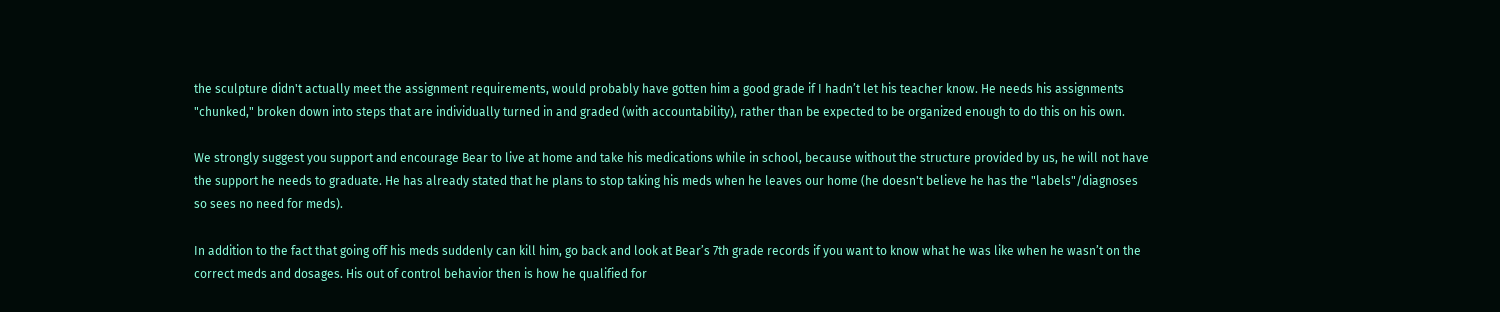the sculpture didn't actually meet the assignment requirements, would probably have gotten him a good grade if I hadn’t let his teacher know. He needs his assignments "chunked," broken down into steps that are individually turned in and graded (with accountability), rather than be expected to be organized enough to do this on his own.

We strongly suggest you support and encourage Bear to live at home and take his medications while in school, because without the structure provided by us, he will not have the support he needs to graduate. He has already stated that he plans to stop taking his meds when he leaves our home (he doesn't believe he has the "labels"/diagnoses so sees no need for meds).

In addition to the fact that going off his meds suddenly can kill him, go back and look at Bear’s 7th grade records if you want to know what he was like when he wasn’t on the correct meds and dosages. His out of control behavior then is how he qualified for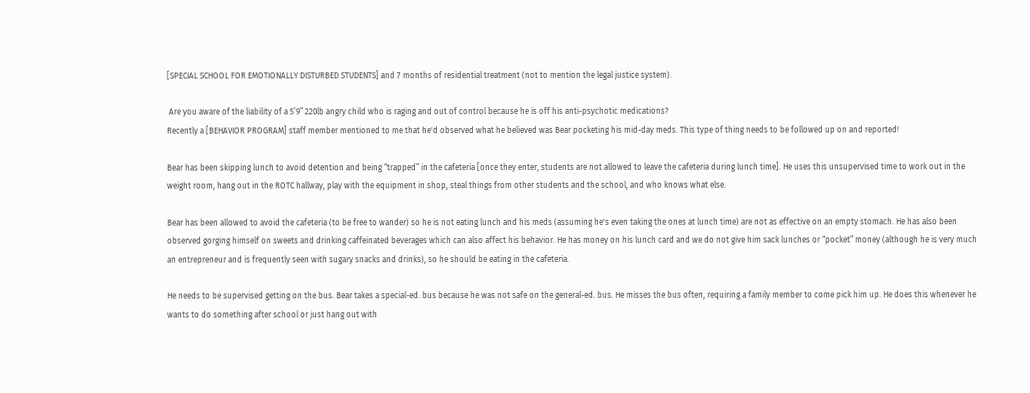[SPECIAL SCHOOL FOR EMOTIONALLY DISTURBED STUDENTS] and 7 months of residential treatment (not to mention the legal justice system).

 Are you aware of the liability of a 5’9” 220lb angry child who is raging and out of control because he is off his anti-psychotic medications?
Recently a [BEHAVIOR PROGRAM] staff member mentioned to me that he'd observed what he believed was Bear pocketing his mid-day meds. This type of thing needs to be followed up on and reported!

Bear has been skipping lunch to avoid detention and being “trapped” in the cafeteria [once they enter, students are not allowed to leave the cafeteria during lunch time]. He uses this unsupervised time to work out in the weight room, hang out in the ROTC hallway, play with the equipment in shop, steal things from other students and the school, and who knows what else.

Bear has been allowed to avoid the cafeteria (to be free to wander) so he is not eating lunch and his meds (assuming he's even taking the ones at lunch time) are not as effective on an empty stomach. He has also been observed gorging himself on sweets and drinking caffeinated beverages which can also affect his behavior. He has money on his lunch card and we do not give him sack lunches or “pocket” money (although he is very much an entrepreneur and is frequently seen with sugary snacks and drinks), so he should be eating in the cafeteria.

He needs to be supervised getting on the bus. Bear takes a special-ed. bus because he was not safe on the general-ed. bus. He misses the bus often, requiring a family member to come pick him up. He does this whenever he wants to do something after school or just hang out with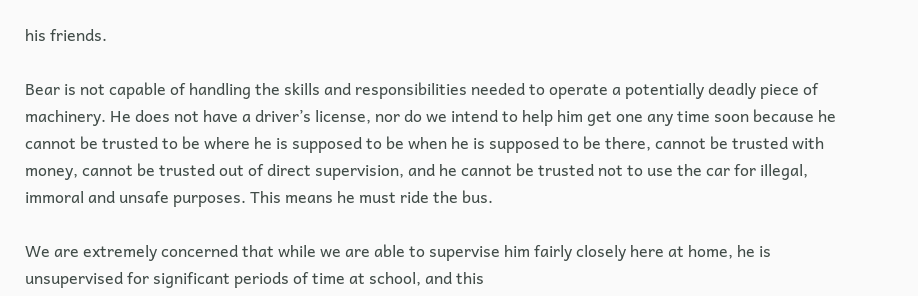his friends.

Bear is not capable of handling the skills and responsibilities needed to operate a potentially deadly piece of machinery. He does not have a driver’s license, nor do we intend to help him get one any time soon because he cannot be trusted to be where he is supposed to be when he is supposed to be there, cannot be trusted with money, cannot be trusted out of direct supervision, and he cannot be trusted not to use the car for illegal, immoral and unsafe purposes. This means he must ride the bus.

We are extremely concerned that while we are able to supervise him fairly closely here at home, he is unsupervised for significant periods of time at school, and this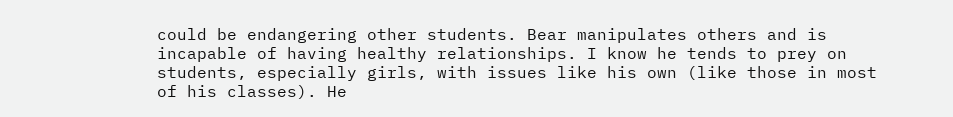could be endangering other students. Bear manipulates others and is incapable of having healthy relationships. I know he tends to prey on students, especially girls, with issues like his own (like those in most of his classes). He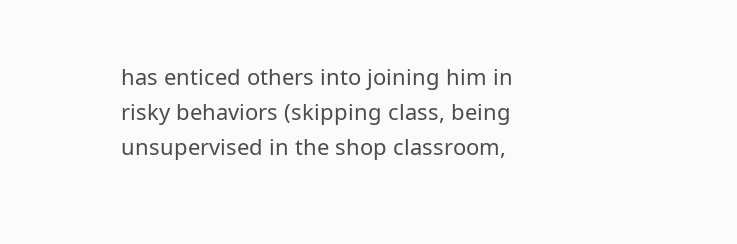has enticed others into joining him in risky behaviors (skipping class, being unsupervised in the shop classroom,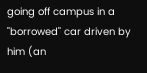going off campus in a "borrowed" car driven by him (an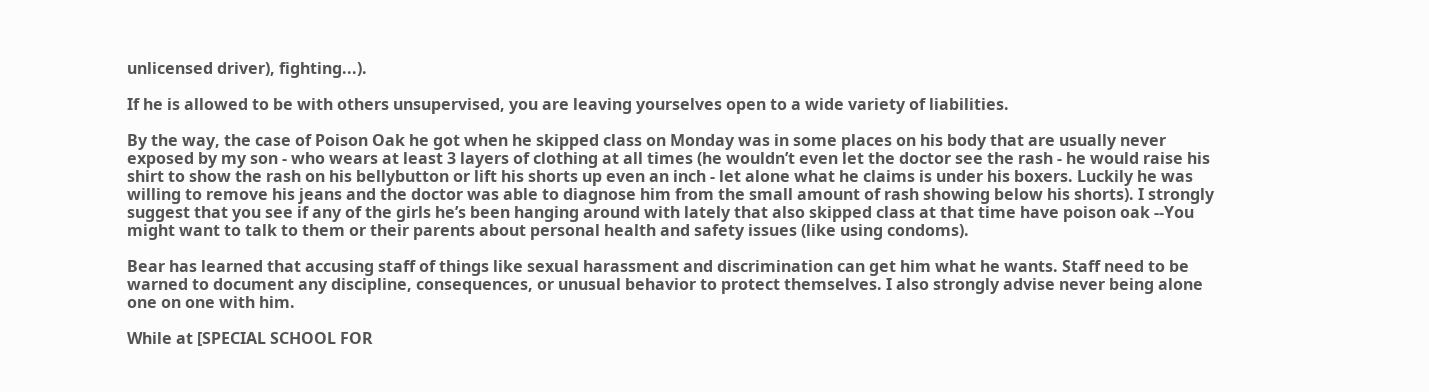unlicensed driver), fighting...).

If he is allowed to be with others unsupervised, you are leaving yourselves open to a wide variety of liabilities.

By the way, the case of Poison Oak he got when he skipped class on Monday was in some places on his body that are usually never exposed by my son - who wears at least 3 layers of clothing at all times (he wouldn’t even let the doctor see the rash - he would raise his shirt to show the rash on his bellybutton or lift his shorts up even an inch - let alone what he claims is under his boxers. Luckily he was willing to remove his jeans and the doctor was able to diagnose him from the small amount of rash showing below his shorts). I strongly suggest that you see if any of the girls he’s been hanging around with lately that also skipped class at that time have poison oak --You might want to talk to them or their parents about personal health and safety issues (like using condoms).

Bear has learned that accusing staff of things like sexual harassment and discrimination can get him what he wants. Staff need to be warned to document any discipline, consequences, or unusual behavior to protect themselves. I also strongly advise never being alone one on one with him.

While at [SPECIAL SCHOOL FOR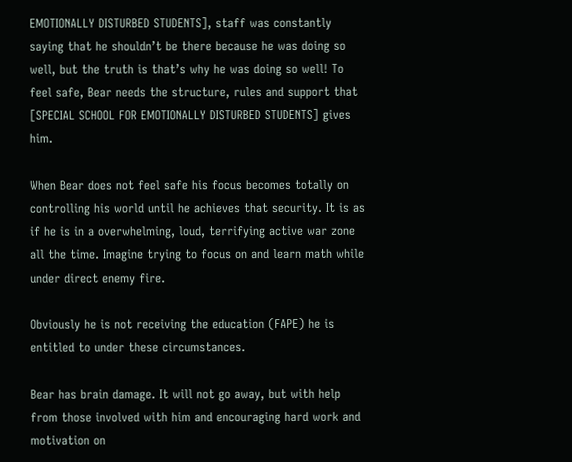EMOTIONALLY DISTURBED STUDENTS], staff was constantly saying that he shouldn’t be there because he was doing so well, but the truth is that’s why he was doing so well! To feel safe, Bear needs the structure, rules and support that [SPECIAL SCHOOL FOR EMOTIONALLY DISTURBED STUDENTS] gives him.

When Bear does not feel safe his focus becomes totally on controlling his world until he achieves that security. It is as if he is in a overwhelming, loud, terrifying active war zone all the time. Imagine trying to focus on and learn math while under direct enemy fire.

Obviously he is not receiving the education (FAPE) he is entitled to under these circumstances.

Bear has brain damage. It will not go away, but with help from those involved with him and encouraging hard work and motivation on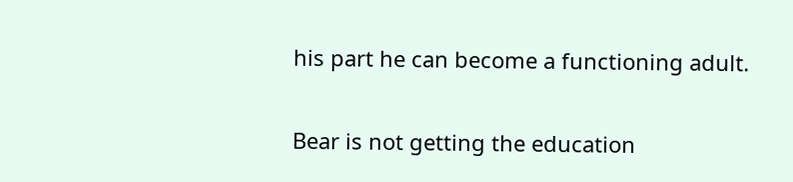his part he can become a functioning adult.

Bear is not getting the education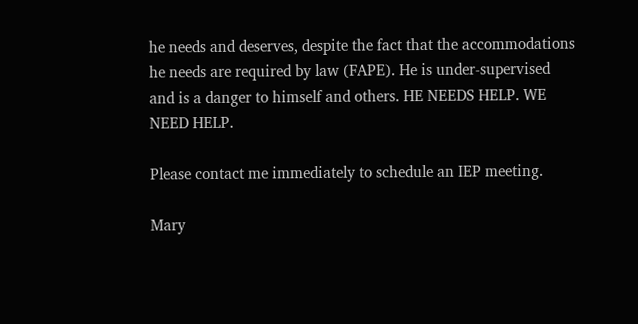he needs and deserves, despite the fact that the accommodations he needs are required by law (FAPE). He is under-supervised and is a danger to himself and others. HE NEEDS HELP. WE NEED HELP.

Please contact me immediately to schedule an IEP meeting.

Mary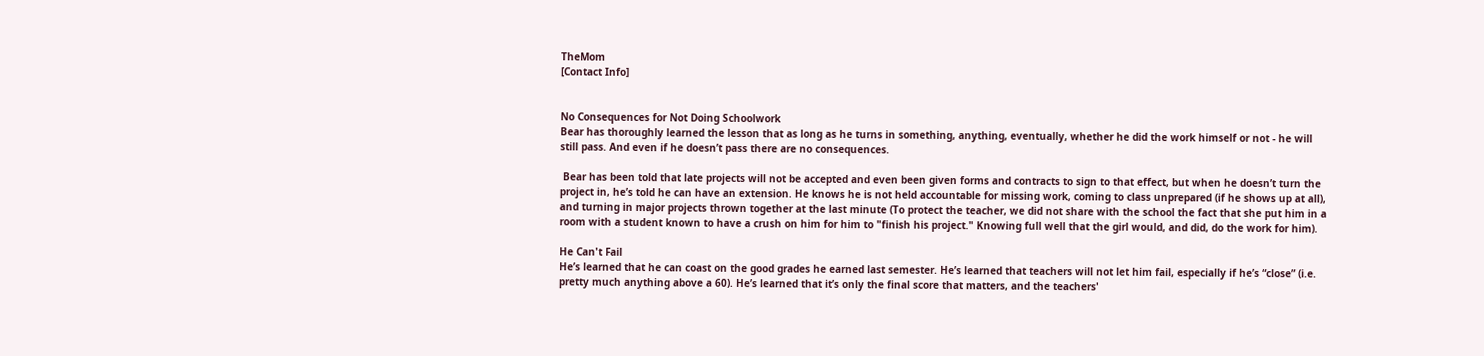TheMom
[Contact Info]


No Consequences for Not Doing Schoolwork
Bear has thoroughly learned the lesson that as long as he turns in something, anything, eventually, whether he did the work himself or not - he will still pass. And even if he doesn’t pass there are no consequences.

 Bear has been told that late projects will not be accepted and even been given forms and contracts to sign to that effect, but when he doesn’t turn the project in, he’s told he can have an extension. He knows he is not held accountable for missing work, coming to class unprepared (if he shows up at all), and turning in major projects thrown together at the last minute (To protect the teacher, we did not share with the school the fact that she put him in a room with a student known to have a crush on him for him to "finish his project." Knowing full well that the girl would, and did, do the work for him).

He Can't Fail
He’s learned that he can coast on the good grades he earned last semester. He’s learned that teachers will not let him fail, especially if he’s “close” (i.e. pretty much anything above a 60). He’s learned that it’s only the final score that matters, and the teachers'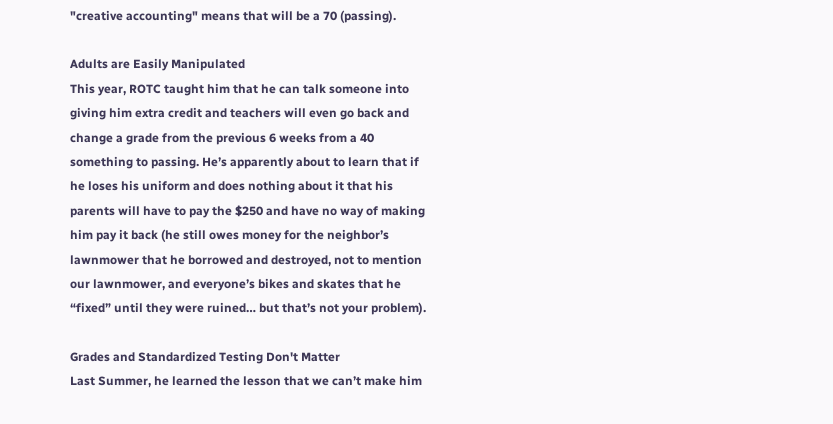"creative accounting" means that will be a 70 (passing).

Adults are Easily Manipulated
This year, ROTC taught him that he can talk someone into giving him extra credit and teachers will even go back and change a grade from the previous 6 weeks from a 40 something to passing. He’s apparently about to learn that if he loses his uniform and does nothing about it that his parents will have to pay the $250 and have no way of making him pay it back (he still owes money for the neighbor’s lawnmower that he borrowed and destroyed, not to mention our lawnmower, and everyone’s bikes and skates that he “fixed” until they were ruined… but that’s not your problem).

Grades and Standardized Testing Don't Matter
Last Summer, he learned the lesson that we can’t make him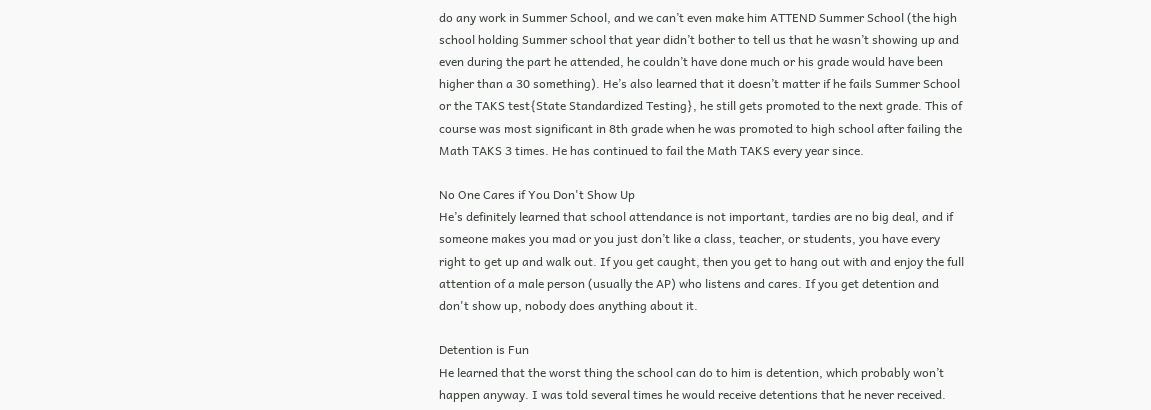do any work in Summer School, and we can’t even make him ATTEND Summer School (the high school holding Summer school that year didn’t bother to tell us that he wasn’t showing up and even during the part he attended, he couldn’t have done much or his grade would have been higher than a 30 something). He’s also learned that it doesn’t matter if he fails Summer School or the TAKS test{State Standardized Testing}, he still gets promoted to the next grade. This of course was most significant in 8th grade when he was promoted to high school after failing the Math TAKS 3 times. He has continued to fail the Math TAKS every year since.

No One Cares if You Don't Show Up
He’s definitely learned that school attendance is not important, tardies are no big deal, and if someone makes you mad or you just don’t like a class, teacher, or students, you have every right to get up and walk out. If you get caught, then you get to hang out with and enjoy the full attention of a male person (usually the AP) who listens and cares. If you get detention and don't show up, nobody does anything about it.

Detention is Fun
He learned that the worst thing the school can do to him is detention, which probably won’t happen anyway. I was told several times he would receive detentions that he never received.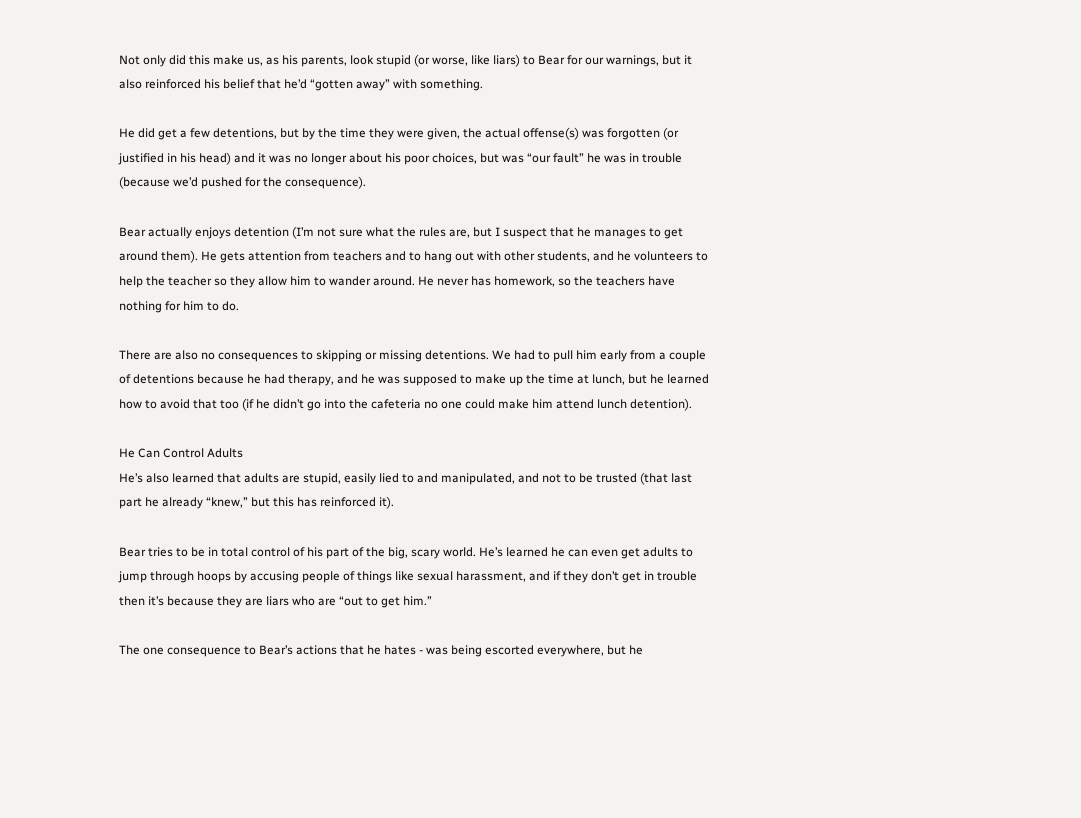Not only did this make us, as his parents, look stupid (or worse, like liars) to Bear for our warnings, but it also reinforced his belief that he’d “gotten away” with something.

He did get a few detentions, but by the time they were given, the actual offense(s) was forgotten (or justified in his head) and it was no longer about his poor choices, but was “our fault” he was in trouble (because we’d pushed for the consequence).

Bear actually enjoys detention (I’m not sure what the rules are, but I suspect that he manages to get around them). He gets attention from teachers and to hang out with other students, and he volunteers to help the teacher so they allow him to wander around. He never has homework, so the teachers have nothing for him to do.

There are also no consequences to skipping or missing detentions. We had to pull him early from a couple of detentions because he had therapy, and he was supposed to make up the time at lunch, but he learned how to avoid that too (if he didn’t go into the cafeteria no one could make him attend lunch detention).

He Can Control Adults
He’s also learned that adults are stupid, easily lied to and manipulated, and not to be trusted (that last part he already “knew,” but this has reinforced it).

Bear tries to be in total control of his part of the big, scary world. He’s learned he can even get adults to jump through hoops by accusing people of things like sexual harassment, and if they don’t get in trouble then it’s because they are liars who are “out to get him.”

The one consequence to Bear’s actions that he hates - was being escorted everywhere, but he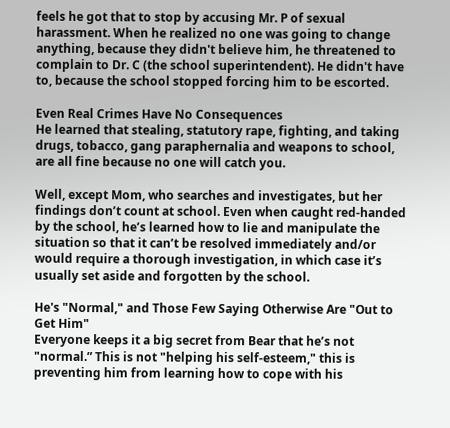feels he got that to stop by accusing Mr. P of sexual harassment. When he realized no one was going to change anything, because they didn't believe him, he threatened to complain to Dr. C (the school superintendent). He didn't have to, because the school stopped forcing him to be escorted.

Even Real Crimes Have No Consequences
He learned that stealing, statutory rape, fighting, and taking drugs, tobacco, gang paraphernalia and weapons to school, are all fine because no one will catch you.

Well, except Mom, who searches and investigates, but her findings don’t count at school. Even when caught red-handed by the school, he’s learned how to lie and manipulate the situation so that it can’t be resolved immediately and/or would require a thorough investigation, in which case it’s usually set aside and forgotten by the school.

He's "Normal," and Those Few Saying Otherwise Are "Out to Get Him"
Everyone keeps it a big secret from Bear that he’s not "normal.” This is not "helping his self-esteem," this is preventing him from learning how to cope with his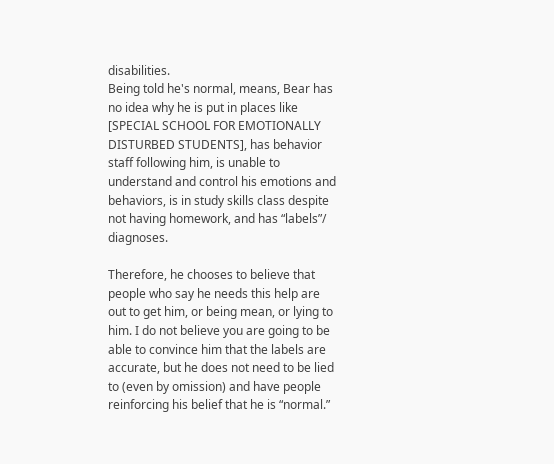disabilities.
Being told he's normal, means, Bear has no idea why he is put in places like [SPECIAL SCHOOL FOR EMOTIONALLY DISTURBED STUDENTS], has behavior staff following him, is unable to understand and control his emotions and behaviors, is in study skills class despite not having homework, and has “labels”/ diagnoses.

Therefore, he chooses to believe that people who say he needs this help are out to get him, or being mean, or lying to him. I do not believe you are going to be able to convince him that the labels are accurate, but he does not need to be lied to (even by omission) and have people reinforcing his belief that he is “normal.”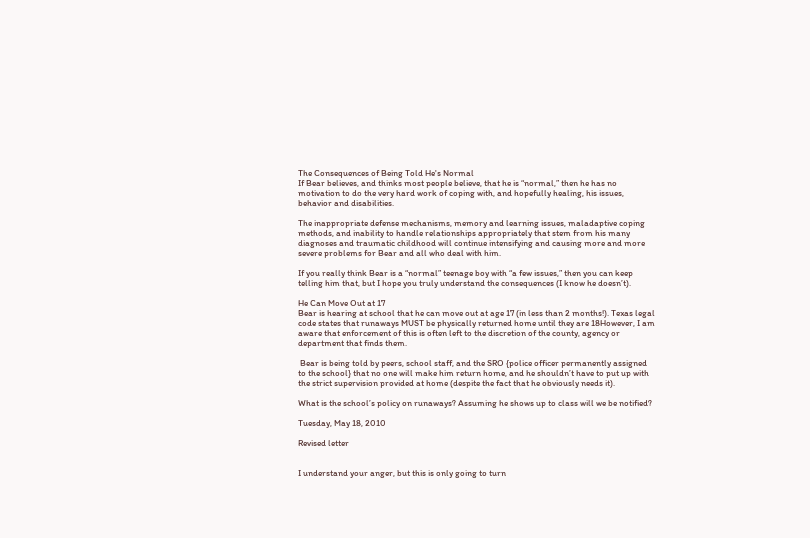The Consequences of Being Told He's Normal
If Bear believes, and thinks most people believe, that he is “normal,” then he has no motivation to do the very hard work of coping with, and hopefully healing, his issues, behavior and disabilities.

The inappropriate defense mechanisms, memory and learning issues, maladaptive coping methods, and inability to handle relationships appropriately that stem from his many diagnoses and traumatic childhood will continue intensifying and causing more and more severe problems for Bear and all who deal with him.

If you really think Bear is a “normal” teenage boy with “a few issues,” then you can keep telling him that, but I hope you truly understand the consequences (I know he doesn’t).

He Can Move Out at 17
Bear is hearing at school that he can move out at age 17 (in less than 2 months!). Texas legal code states that runaways MUST be physically returned home until they are 18However, I am aware that enforcement of this is often left to the discretion of the county, agency or department that finds them.

 Bear is being told by peers, school staff, and the SRO {police officer permanently assigned to the school} that no one will make him return home, and he shouldn’t have to put up with the strict supervision provided at home (despite the fact that he obviously needs it).

What is the school’s policy on runaways? Assuming he shows up to class will we be notified?

Tuesday, May 18, 2010

Revised letter


I understand your anger, but this is only going to turn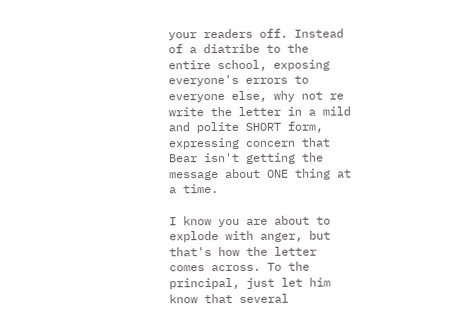your readers off. Instead of a diatribe to the entire school, exposing everyone's errors to everyone else, why not re write the letter in a mild and polite SHORT form, expressing concern that Bear isn't getting the message about ONE thing at a time.

I know you are about to explode with anger, but that's how the letter comes across. To the principal, just let him know that several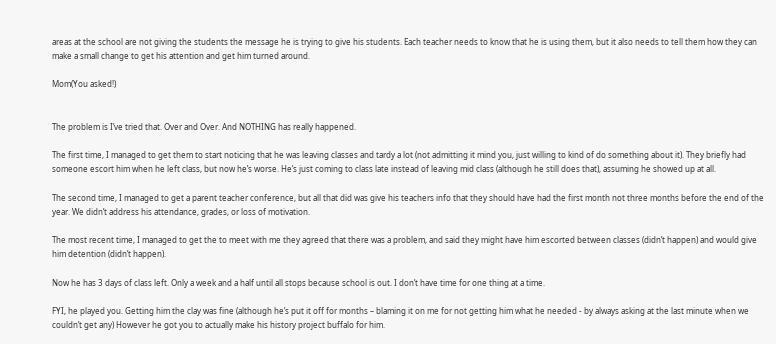areas at the school are not giving the students the message he is trying to give his students. Each teacher needs to know that he is using them, but it also needs to tell them how they can make a small change to get his attention and get him turned around.

Mom(You asked!)


The problem is I’ve tried that. Over and Over. And NOTHING has really happened.

The first time, I managed to get them to start noticing that he was leaving classes and tardy a lot (not admitting it mind you, just willing to kind of do something about it). They briefly had someone escort him when he left class, but now he’s worse. He’s just coming to class late instead of leaving mid class (although he still does that), assuming he showed up at all.

The second time, I managed to get a parent teacher conference, but all that did was give his teachers info that they should have had the first month not three months before the end of the year. We didn’t address his attendance, grades, or loss of motivation.

The most recent time, I managed to get the to meet with me they agreed that there was a problem, and said they might have him escorted between classes (didn’t happen) and would give him detention (didn’t happen).

Now he has 3 days of class left. Only a week and a half until all stops because school is out. I don’t have time for one thing at a time.

FYI, he played you. Getting him the clay was fine (although he’s put it off for months – blaming it on me for not getting him what he needed - by always asking at the last minute when we couldn’t get any) However he got you to actually make his history project buffalo for him.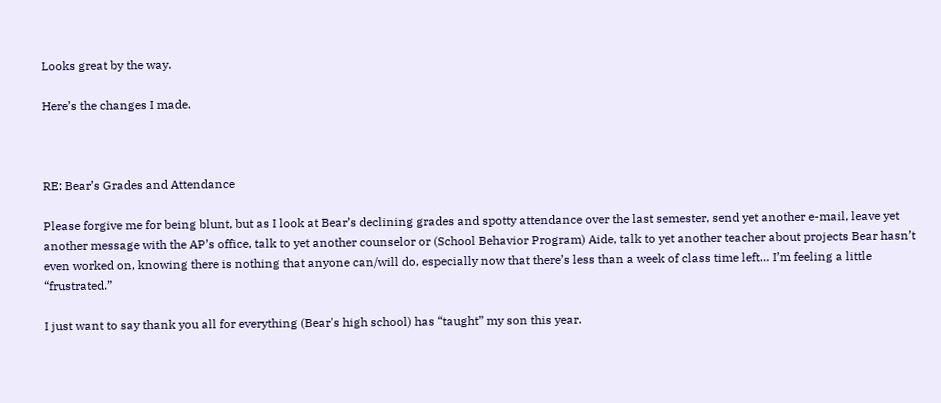Looks great by the way.

Here’s the changes I made.



RE: Bear’s Grades and Attendance

Please forgive me for being blunt, but as I look at Bear’s declining grades and spotty attendance over the last semester, send yet another e-mail, leave yet another message with the AP’s office, talk to yet another counselor or (School Behavior Program) Aide, talk to yet another teacher about projects Bear hasn’t even worked on, knowing there is nothing that anyone can/will do, especially now that there’s less than a week of class time left… I’m feeling a little “frustrated.”

I just want to say thank you all for everything (Bear's high school) has “taught” my son this year.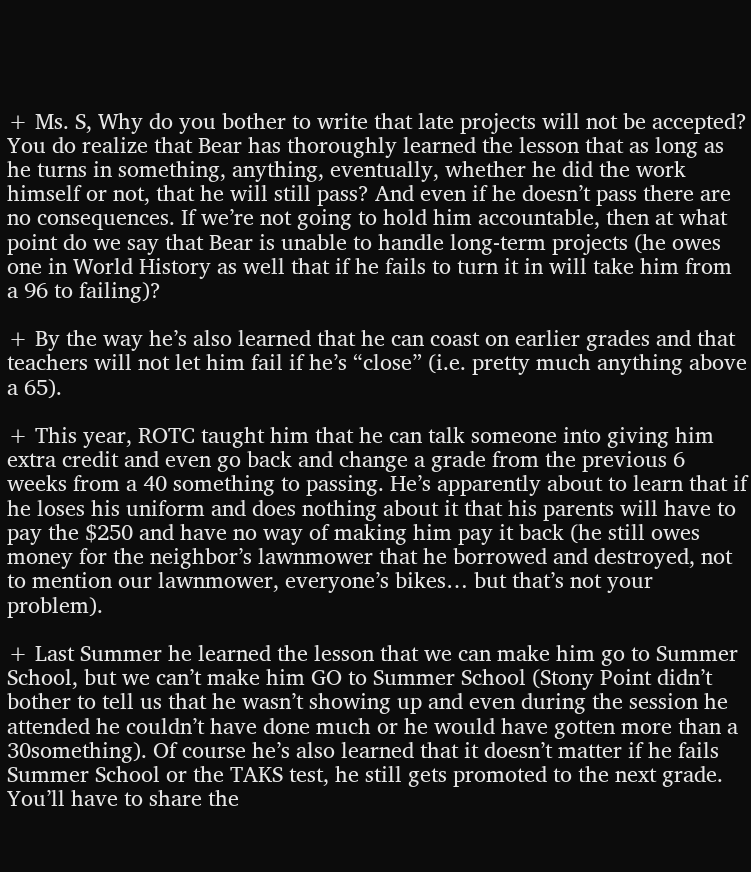+ Ms. S, Why do you bother to write that late projects will not be accepted? You do realize that Bear has thoroughly learned the lesson that as long as he turns in something, anything, eventually, whether he did the work himself or not, that he will still pass? And even if he doesn’t pass there are no consequences. If we’re not going to hold him accountable, then at what point do we say that Bear is unable to handle long-term projects (he owes one in World History as well that if he fails to turn it in will take him from a 96 to failing)?

+ By the way he’s also learned that he can coast on earlier grades and that teachers will not let him fail if he’s “close” (i.e. pretty much anything above a 65).

+ This year, ROTC taught him that he can talk someone into giving him extra credit and even go back and change a grade from the previous 6 weeks from a 40 something to passing. He’s apparently about to learn that if he loses his uniform and does nothing about it that his parents will have to pay the $250 and have no way of making him pay it back (he still owes money for the neighbor’s lawnmower that he borrowed and destroyed, not to mention our lawnmower, everyone’s bikes… but that’s not your problem).

+ Last Summer he learned the lesson that we can make him go to Summer School, but we can’t make him GO to Summer School (Stony Point didn’t bother to tell us that he wasn’t showing up and even during the session he attended he couldn’t have done much or he would have gotten more than a 30something). Of course he’s also learned that it doesn’t matter if he fails Summer School or the TAKS test, he still gets promoted to the next grade. You’ll have to share the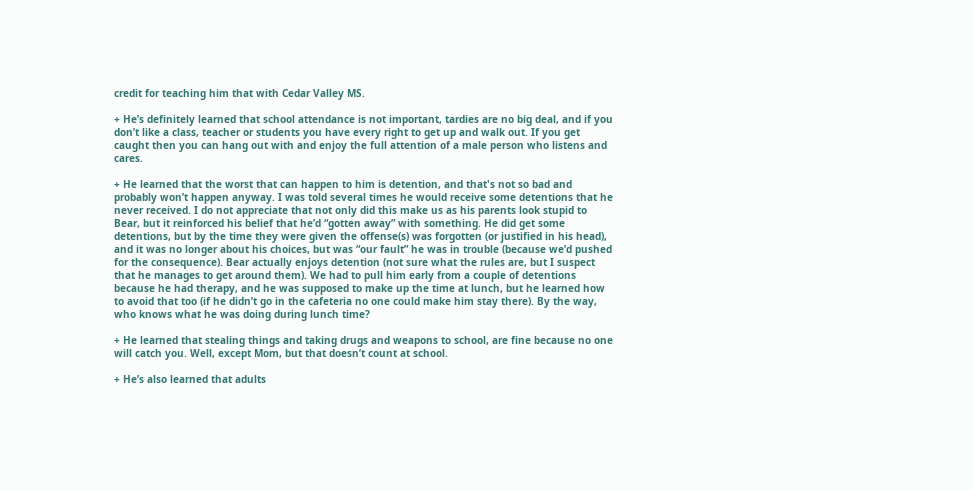credit for teaching him that with Cedar Valley MS.

+ He’s definitely learned that school attendance is not important, tardies are no big deal, and if you don’t like a class, teacher or students you have every right to get up and walk out. If you get caught then you can hang out with and enjoy the full attention of a male person who listens and cares.

+ He learned that the worst that can happen to him is detention, and that's not so bad and probably won’t happen anyway. I was told several times he would receive some detentions that he never received. I do not appreciate that not only did this make us as his parents look stupid to Bear, but it reinforced his belief that he’d “gotten away” with something. He did get some detentions, but by the time they were given the offense(s) was forgotten (or justified in his head), and it was no longer about his choices, but was “our fault” he was in trouble (because we’d pushed for the consequence). Bear actually enjoys detention (not sure what the rules are, but I suspect that he manages to get around them). We had to pull him early from a couple of detentions because he had therapy, and he was supposed to make up the time at lunch, but he learned how to avoid that too (if he didn’t go in the cafeteria no one could make him stay there). By the way, who knows what he was doing during lunch time?

+ He learned that stealing things and taking drugs and weapons to school, are fine because no one will catch you. Well, except Mom, but that doesn’t count at school.

+ He’s also learned that adults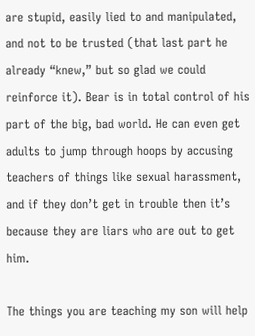are stupid, easily lied to and manipulated, and not to be trusted (that last part he already “knew,” but so glad we could reinforce it). Bear is in total control of his part of the big, bad world. He can even get adults to jump through hoops by accusing teachers of things like sexual harassment, and if they don’t get in trouble then it’s because they are liars who are out to get him.

The things you are teaching my son will help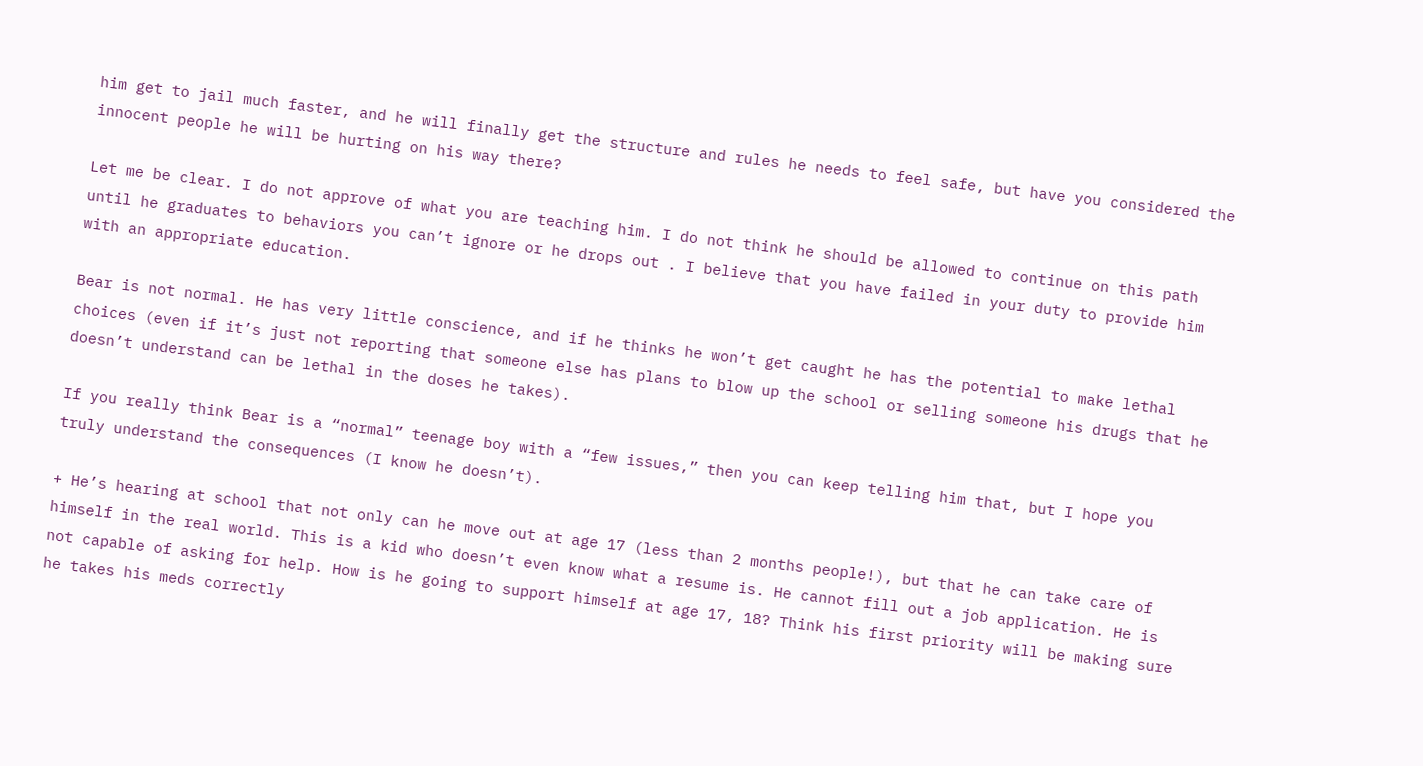him get to jail much faster, and he will finally get the structure and rules he needs to feel safe, but have you considered the innocent people he will be hurting on his way there?

Let me be clear. I do not approve of what you are teaching him. I do not think he should be allowed to continue on this path until he graduates to behaviors you can’t ignore or he drops out . I believe that you have failed in your duty to provide him with an appropriate education.

Bear is not normal. He has very little conscience, and if he thinks he won’t get caught he has the potential to make lethal choices (even if it’s just not reporting that someone else has plans to blow up the school or selling someone his drugs that he doesn’t understand can be lethal in the doses he takes).

If you really think Bear is a “normal” teenage boy with a “few issues,” then you can keep telling him that, but I hope you truly understand the consequences (I know he doesn’t).

+ He’s hearing at school that not only can he move out at age 17 (less than 2 months people!), but that he can take care of himself in the real world. This is a kid who doesn’t even know what a resume is. He cannot fill out a job application. He is not capable of asking for help. How is he going to support himself at age 17, 18? Think his first priority will be making sure he takes his meds correctly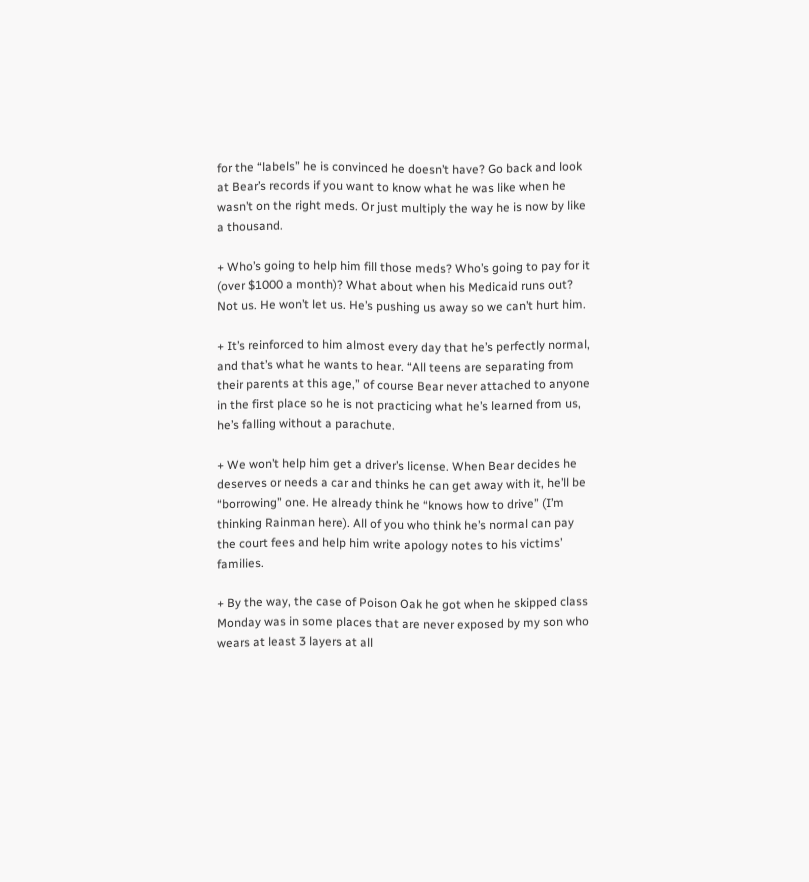for the “labels” he is convinced he doesn’t have? Go back and look at Bear’s records if you want to know what he was like when he wasn’t on the right meds. Or just multiply the way he is now by like a thousand.

+ Who’s going to help him fill those meds? Who’s going to pay for it (over $1000 a month)? What about when his Medicaid runs out? Not us. He won’t let us. He’s pushing us away so we can’t hurt him.

+ It’s reinforced to him almost every day that he’s perfectly normal, and that’s what he wants to hear. “All teens are separating from their parents at this age,” of course Bear never attached to anyone in the first place so he is not practicing what he’s learned from us, he’s falling without a parachute.

+ We won’t help him get a driver’s license. When Bear decides he deserves or needs a car and thinks he can get away with it, he’ll be “borrowing” one. He already think he “knows how to drive” (I’m thinking Rainman here). All of you who think he’s normal can pay the court fees and help him write apology notes to his victims’ families.

+ By the way, the case of Poison Oak he got when he skipped class Monday was in some places that are never exposed by my son who wears at least 3 layers at all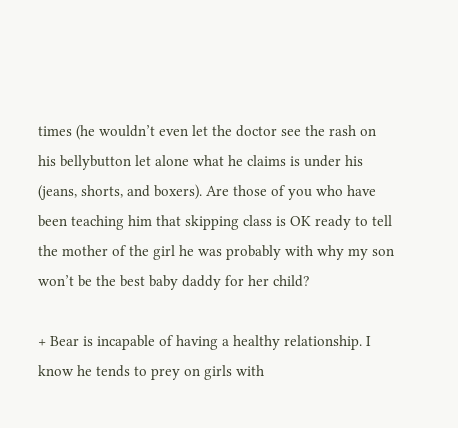times (he wouldn’t even let the doctor see the rash on his bellybutton let alone what he claims is under his (jeans, shorts, and boxers). Are those of you who have been teaching him that skipping class is OK ready to tell the mother of the girl he was probably with why my son won’t be the best baby daddy for her child?

+ Bear is incapable of having a healthy relationship. I know he tends to prey on girls with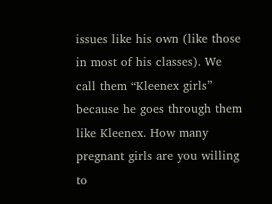issues like his own (like those in most of his classes). We call them “Kleenex girls” because he goes through them like Kleenex. How many pregnant girls are you willing to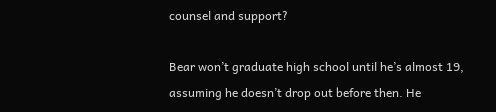counsel and support?

Bear won’t graduate high school until he’s almost 19, assuming he doesn’t drop out before then. He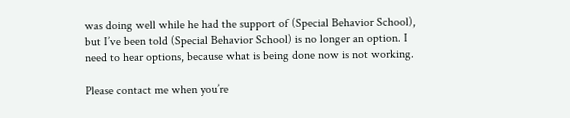was doing well while he had the support of (Special Behavior School), but I’ve been told (Special Behavior School) is no longer an option. I need to hear options, because what is being done now is not working.

Please contact me when you’re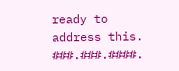ready to address this. ###.###.####.